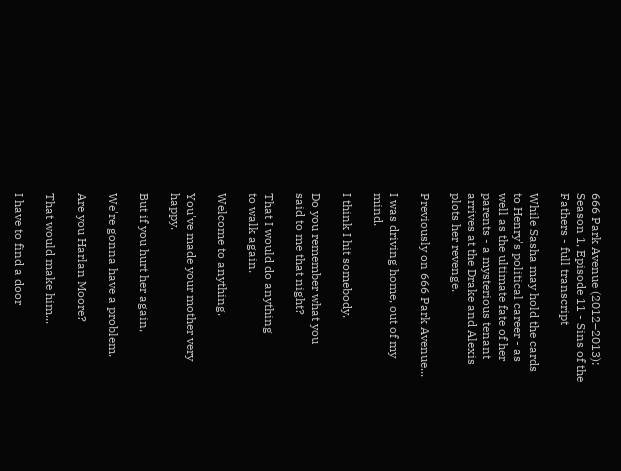666 Park Avenue (2012–2013): Season 1, Episode 11 - Sins of the Fathers - full transcript

While Sasha may hold the cards to Henry's political career - as well as the ultimate fate of her parents - a mysterious tenant arrives at the Drake and Alexis plots her revenge.

Previously on 666 Park Avenue...

I was driving home, out of my mind.

I think I hit somebody.

Do you remember what you
said to me that night?

That I would do anything
to walk again.

Welcome to anything.

You've made your mother very happy.

But if you hurt her again,

We're gonna have a problem.

Are you Harlan Moore?

That would make him...

I have to find a door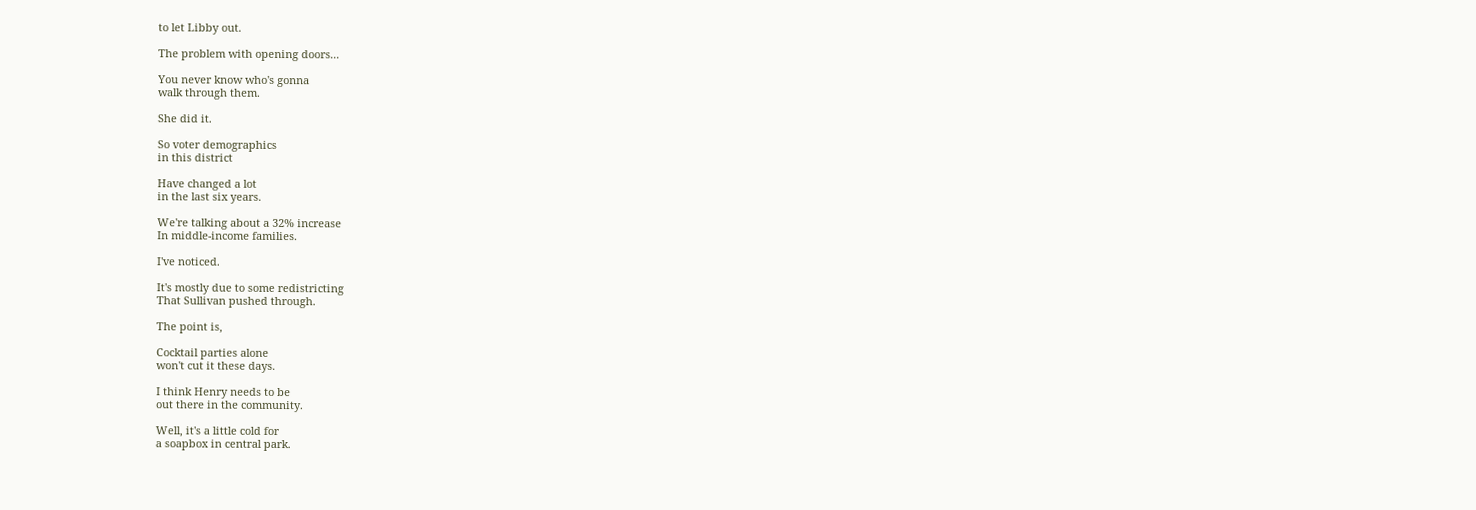to let Libby out.

The problem with opening doors...

You never know who's gonna
walk through them.

She did it.

So voter demographics
in this district

Have changed a lot
in the last six years.

We're talking about a 32% increase
In middle-income families.

I've noticed.

It's mostly due to some redistricting
That Sullivan pushed through.

The point is,

Cocktail parties alone
won't cut it these days.

I think Henry needs to be
out there in the community.

Well, it's a little cold for
a soapbox in central park.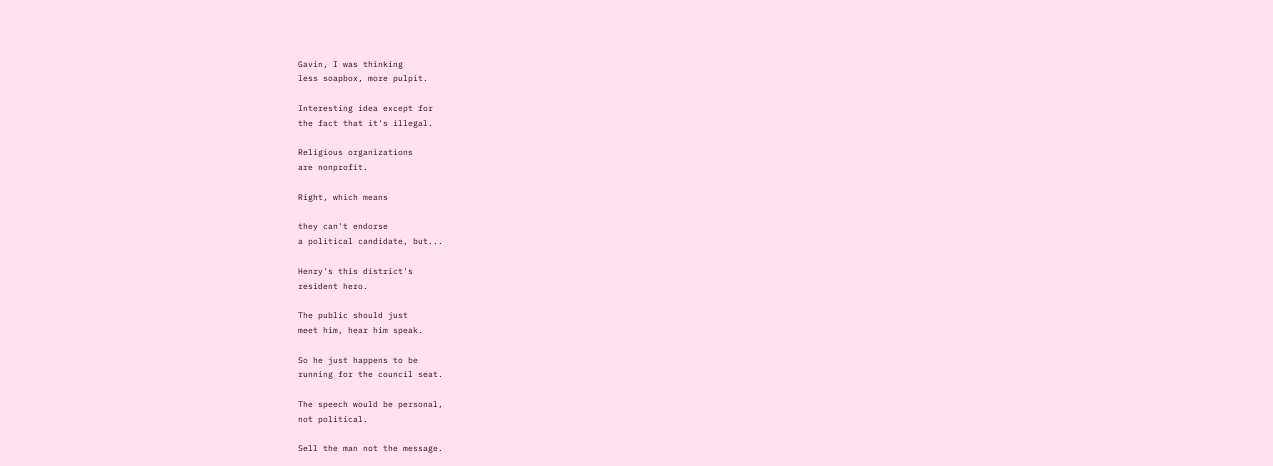Gavin, I was thinking
less soapbox, more pulpit.

Interesting idea except for
the fact that it's illegal.

Religious organizations
are nonprofit.

Right, which means

they can't endorse
a political candidate, but...

Henry's this district's
resident hero.

The public should just
meet him, hear him speak.

So he just happens to be
running for the council seat.

The speech would be personal,
not political.

Sell the man not the message.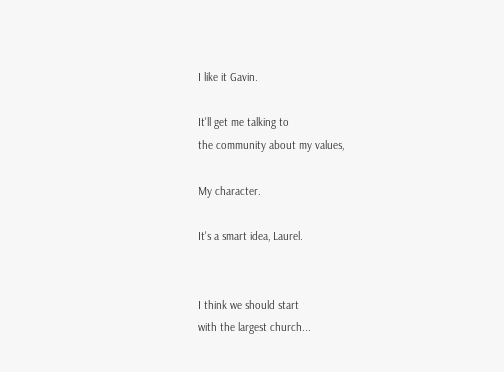I like it Gavin.

It'll get me talking to
the community about my values,

My character.

It's a smart idea, Laurel.


I think we should start
with the largest church...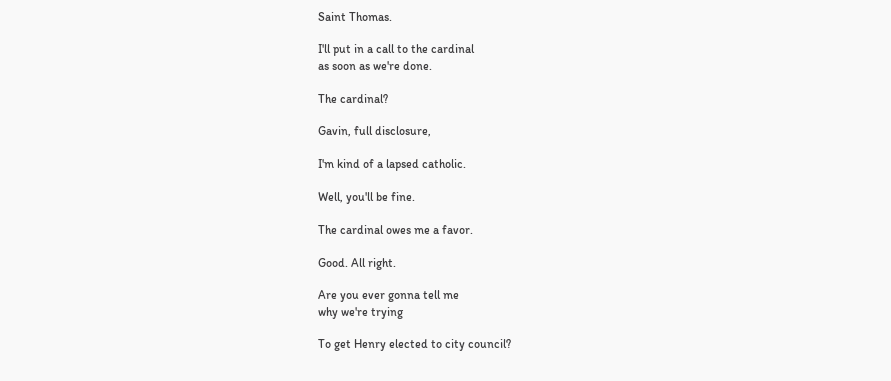Saint Thomas.

I'll put in a call to the cardinal
as soon as we're done.

The cardinal?

Gavin, full disclosure,

I'm kind of a lapsed catholic.

Well, you'll be fine.

The cardinal owes me a favor.

Good. All right.

Are you ever gonna tell me
why we're trying

To get Henry elected to city council?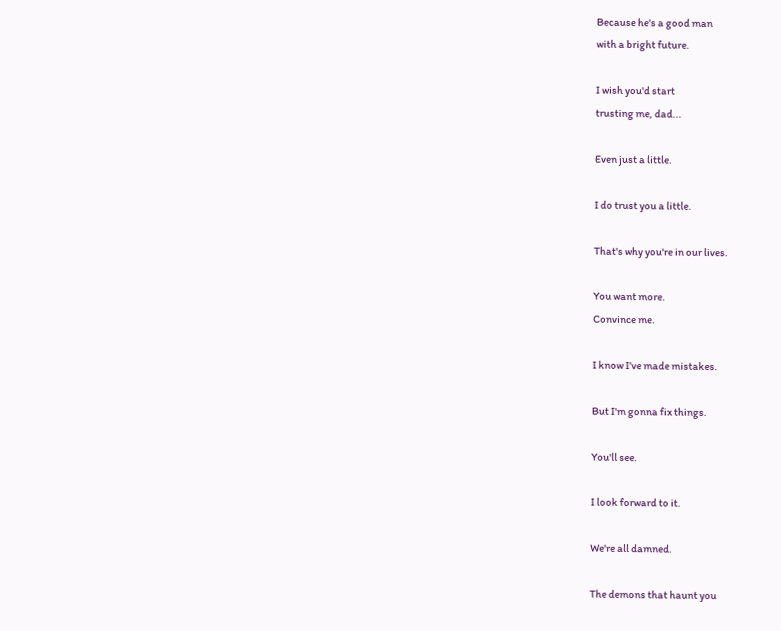Because he's a good man
with a bright future.

I wish you'd start
trusting me, dad...

Even just a little.

I do trust you a little.

That's why you're in our lives.

You want more.
Convince me.

I know I've made mistakes.

But I'm gonna fix things.

You'll see.

I look forward to it.

We're all damned.

The demons that haunt you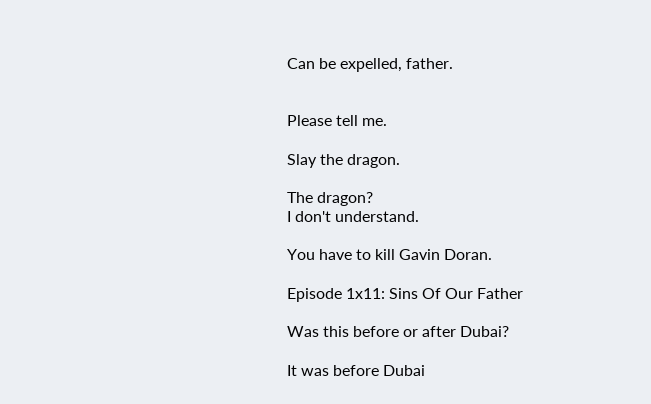Can be expelled, father.


Please tell me.

Slay the dragon.

The dragon?
I don't understand.

You have to kill Gavin Doran.

Episode 1x11: Sins Of Our Father

Was this before or after Dubai?

It was before Dubai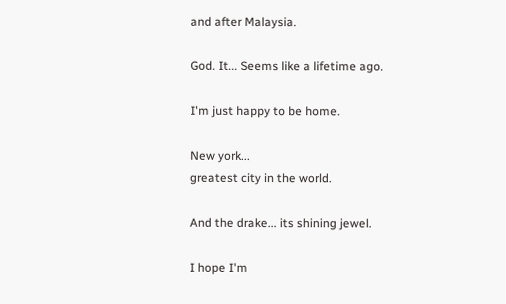and after Malaysia.

God. It... Seems like a lifetime ago.

I'm just happy to be home.

New york...
greatest city in the world.

And the drake... its shining jewel.

I hope I'm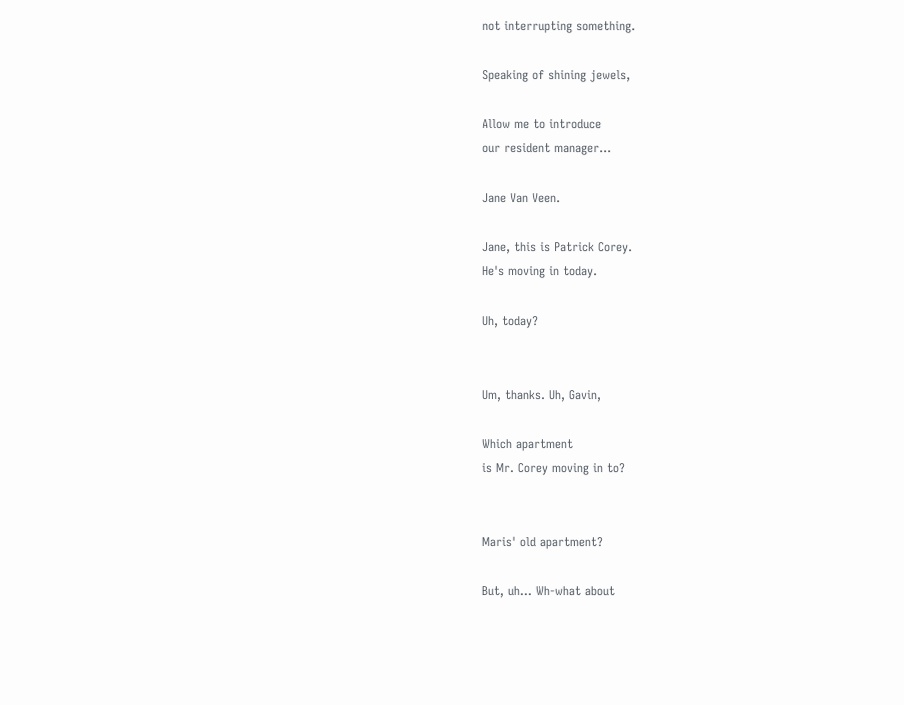not interrupting something.

Speaking of shining jewels,

Allow me to introduce
our resident manager...

Jane Van Veen.

Jane, this is Patrick Corey.
He's moving in today.

Uh, today?


Um, thanks. Uh, Gavin,

Which apartment
is Mr. Corey moving in to?


Maris' old apartment?

But, uh... Wh-what about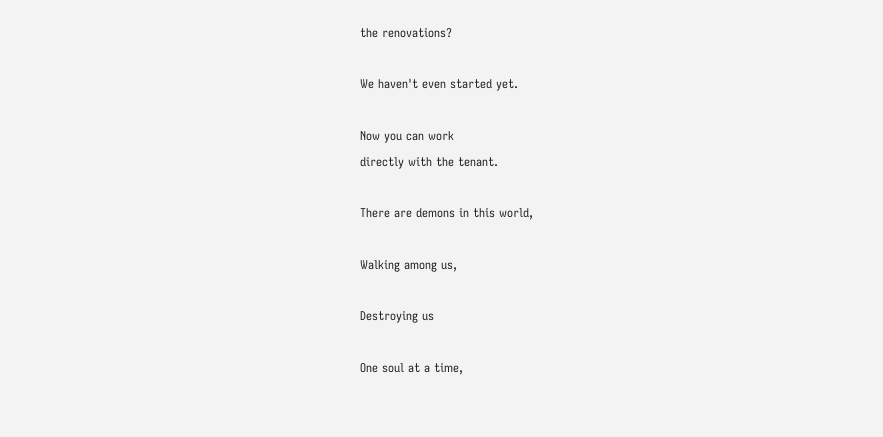the renovations?

We haven't even started yet.

Now you can work
directly with the tenant.

There are demons in this world,

Walking among us,

Destroying us

One soul at a time,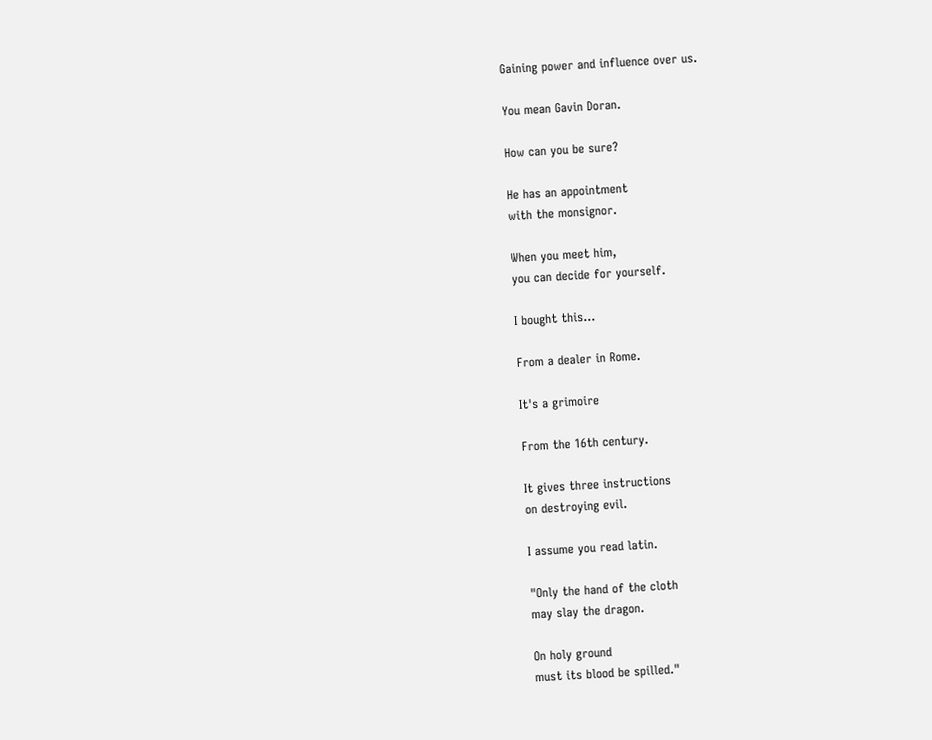Gaining power and influence over us.

You mean Gavin Doran.

How can you be sure?

He has an appointment
with the monsignor.

When you meet him,
you can decide for yourself.

I bought this...

From a dealer in Rome.

It's a grimoire

From the 16th century.

It gives three instructions
on destroying evil.

I assume you read latin.

"Only the hand of the cloth
may slay the dragon.

On holy ground
must its blood be spilled."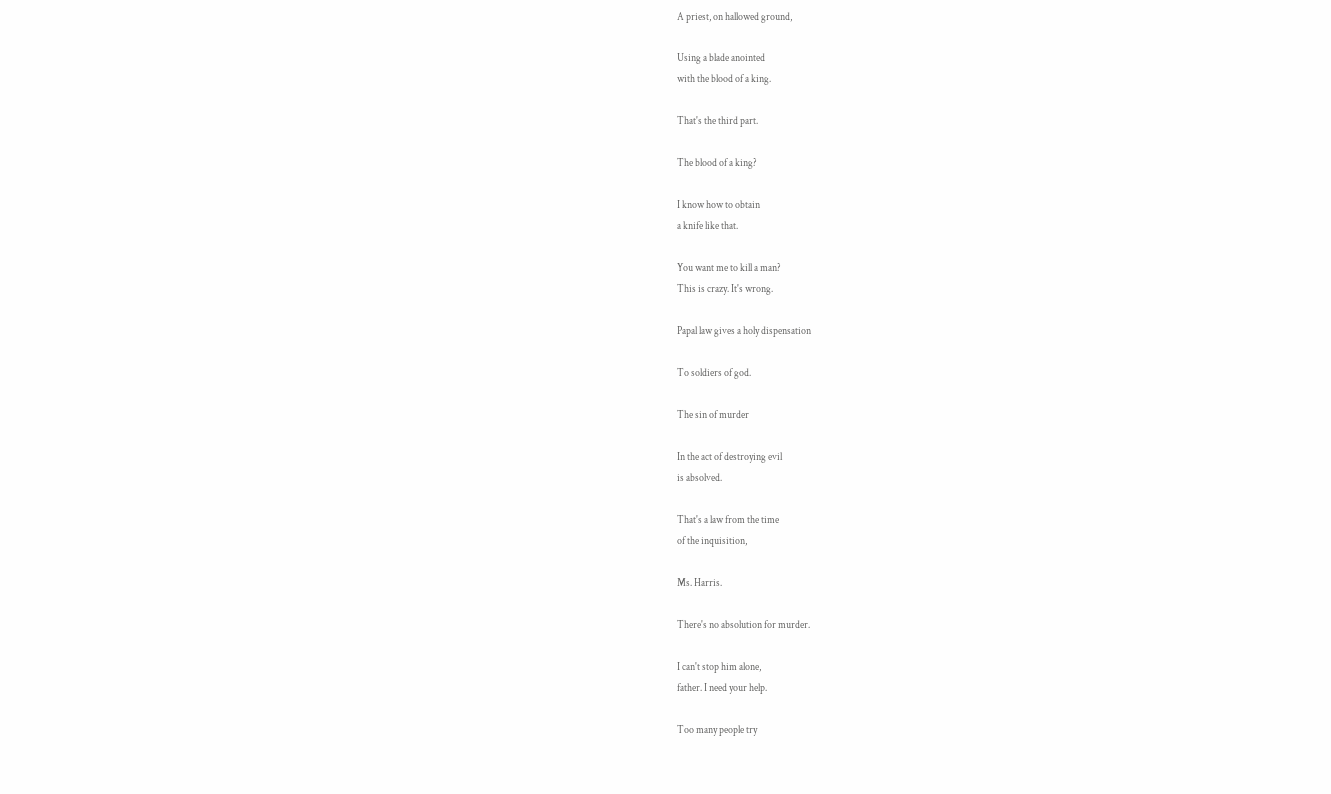A priest, on hallowed ground,

Using a blade anointed
with the blood of a king.

That's the third part.

The blood of a king?

I know how to obtain
a knife like that.

You want me to kill a man?
This is crazy. It's wrong.

Papal law gives a holy dispensation

To soldiers of god.

The sin of murder

In the act of destroying evil
is absolved.

That's a law from the time
of the inquisition,

Ms. Harris.

There's no absolution for murder.

I can't stop him alone,
father. I need your help.

Too many people try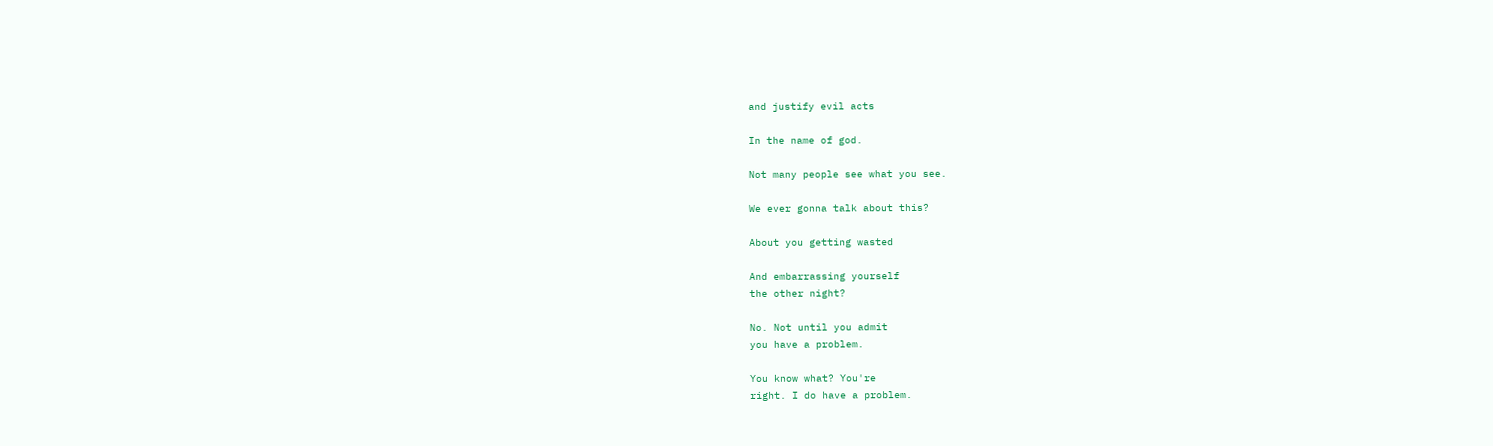and justify evil acts

In the name of god.

Not many people see what you see.

We ever gonna talk about this?

About you getting wasted

And embarrassing yourself
the other night?

No. Not until you admit
you have a problem.

You know what? You're
right. I do have a problem.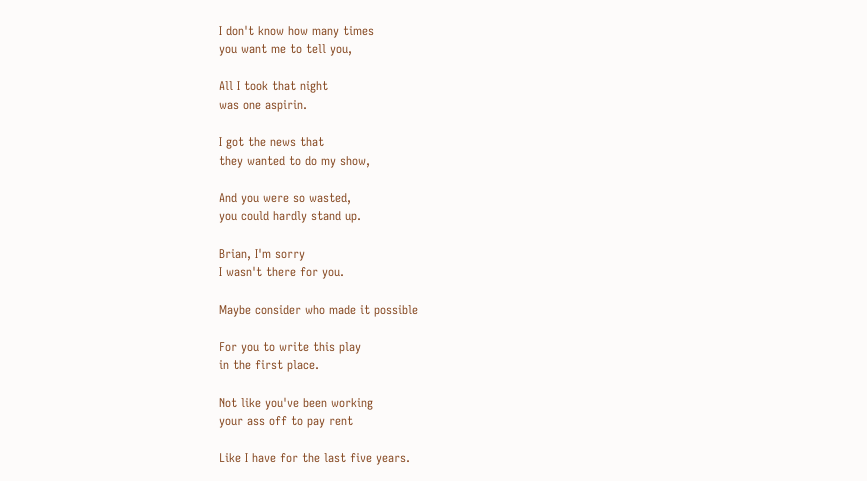I don't know how many times
you want me to tell you,

All I took that night
was one aspirin.

I got the news that
they wanted to do my show,

And you were so wasted,
you could hardly stand up.

Brian, I'm sorry
I wasn't there for you.

Maybe consider who made it possible

For you to write this play
in the first place.

Not like you've been working
your ass off to pay rent

Like I have for the last five years.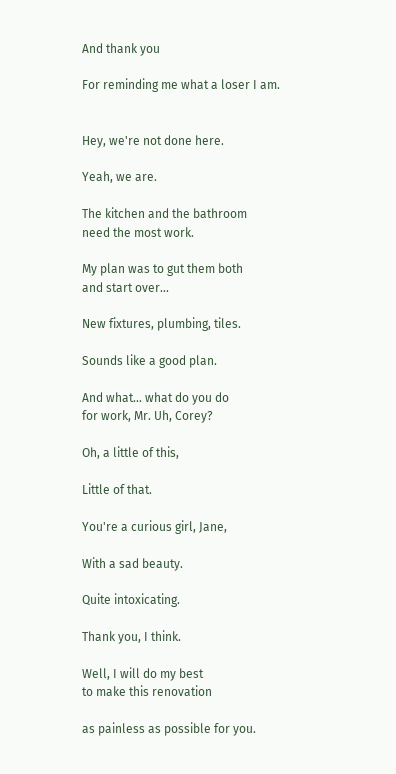And thank you

For reminding me what a loser I am.


Hey, we're not done here.

Yeah, we are.

The kitchen and the bathroom
need the most work.

My plan was to gut them both
and start over...

New fixtures, plumbing, tiles.

Sounds like a good plan.

And what... what do you do
for work, Mr. Uh, Corey?

Oh, a little of this,

Little of that.

You're a curious girl, Jane,

With a sad beauty.

Quite intoxicating.

Thank you, I think.

Well, I will do my best
to make this renovation

as painless as possible for you.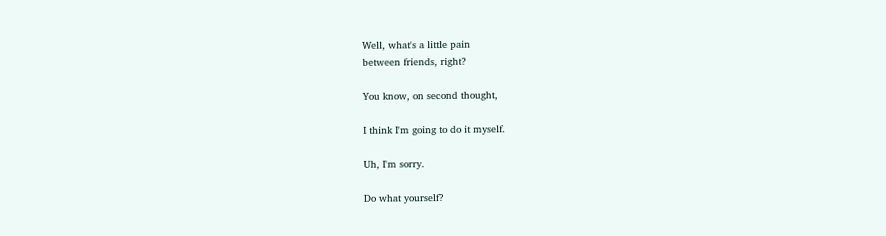Well, what's a little pain
between friends, right?

You know, on second thought,

I think I'm going to do it myself.

Uh, I'm sorry.

Do what yourself?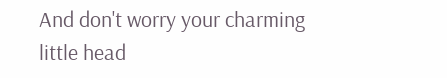And don't worry your charming
little head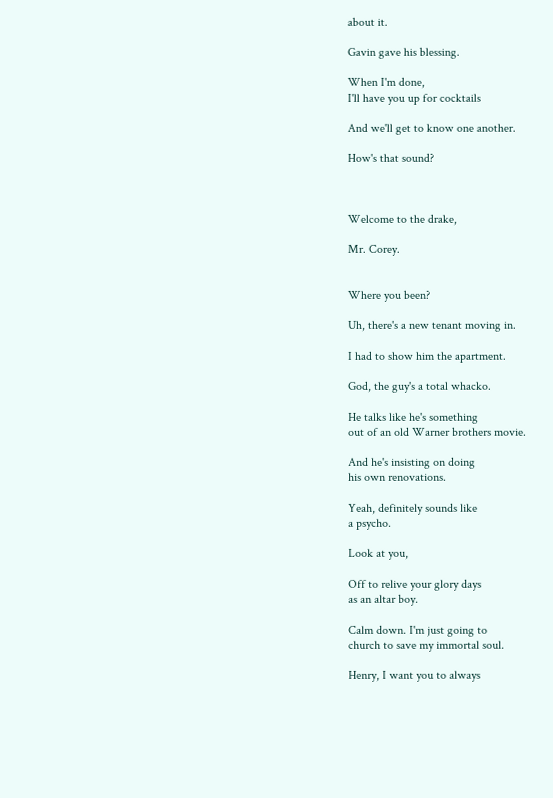about it.

Gavin gave his blessing.

When I'm done,
I'll have you up for cocktails

And we'll get to know one another.

How's that sound?



Welcome to the drake,

Mr. Corey.


Where you been?

Uh, there's a new tenant moving in.

I had to show him the apartment.

God, the guy's a total whacko.

He talks like he's something
out of an old Warner brothers movie.

And he's insisting on doing
his own renovations.

Yeah, definitely sounds like
a psycho.

Look at you,

Off to relive your glory days
as an altar boy.

Calm down. I'm just going to
church to save my immortal soul.

Henry, I want you to always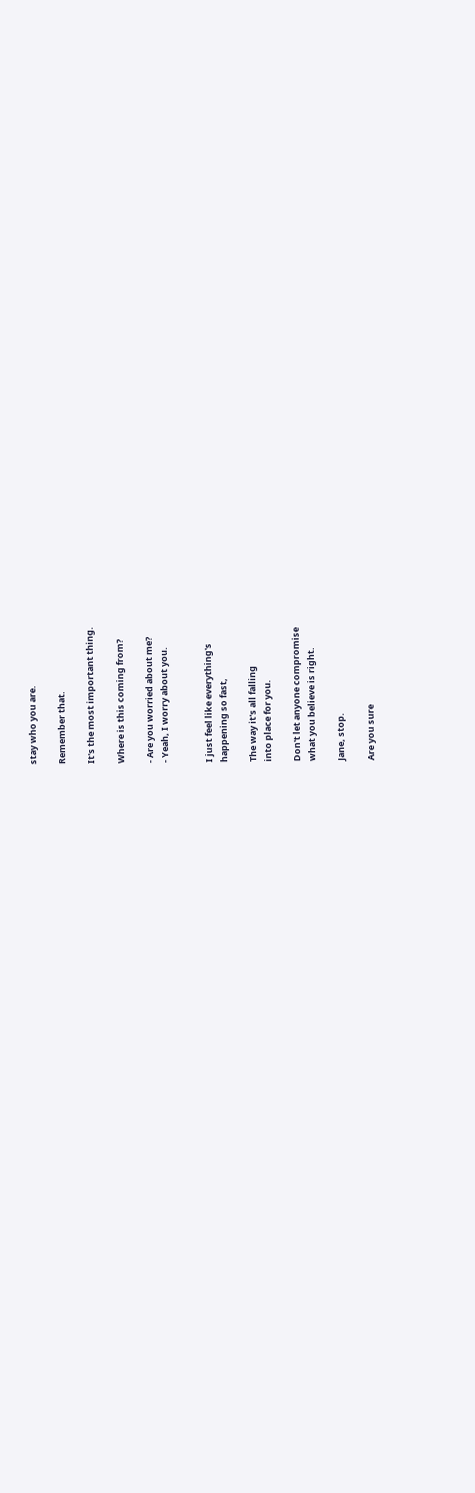stay who you are.

Remember that.

It's the most important thing.

Where is this coming from?

- Are you worried about me?
- Yeah, I worry about you.


I just feel like everything's
happening so fast,

The way it's all falling
into place for you.

Don't let anyone compromise
what you believe is right.

Jane, stop.

Are you sure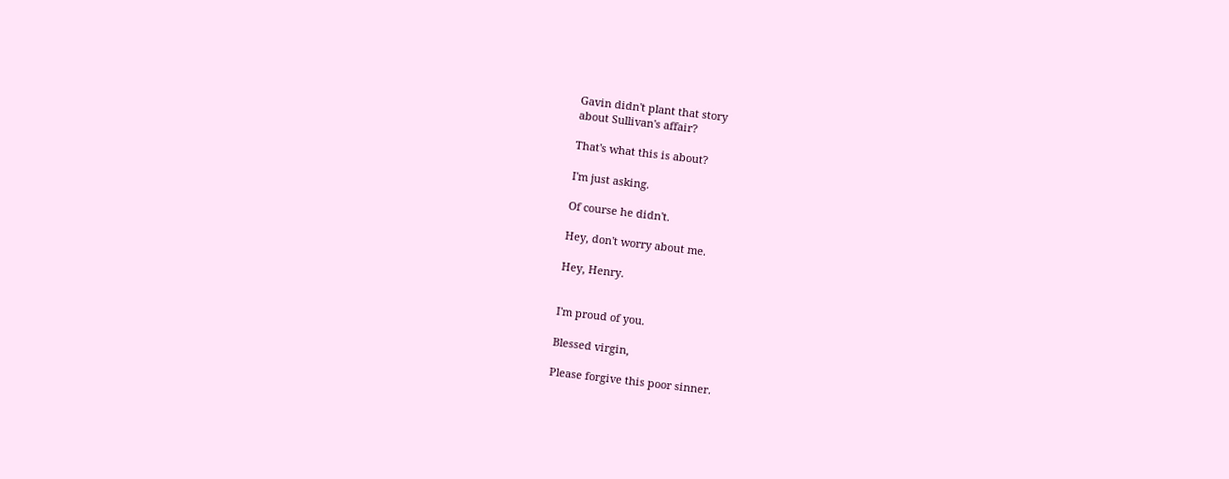Gavin didn't plant that story
about Sullivan's affair?

That's what this is about?

I'm just asking.

Of course he didn't.

Hey, don't worry about me.

Hey, Henry.


I'm proud of you.

Blessed virgin,

Please forgive this poor sinner.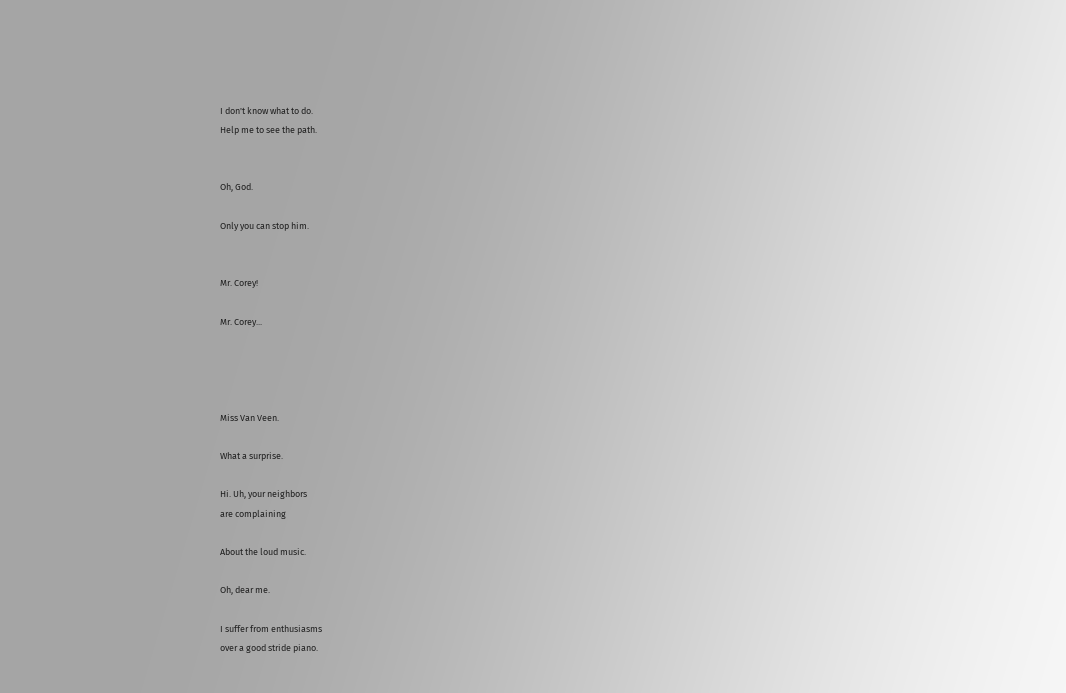I don't know what to do.
Help me to see the path.


Oh, God.

Only you can stop him.


Mr. Corey!

Mr. Corey...




Miss Van Veen.

What a surprise.

Hi. Uh, your neighbors
are complaining

About the loud music.

Oh, dear me.

I suffer from enthusiasms
over a good stride piano.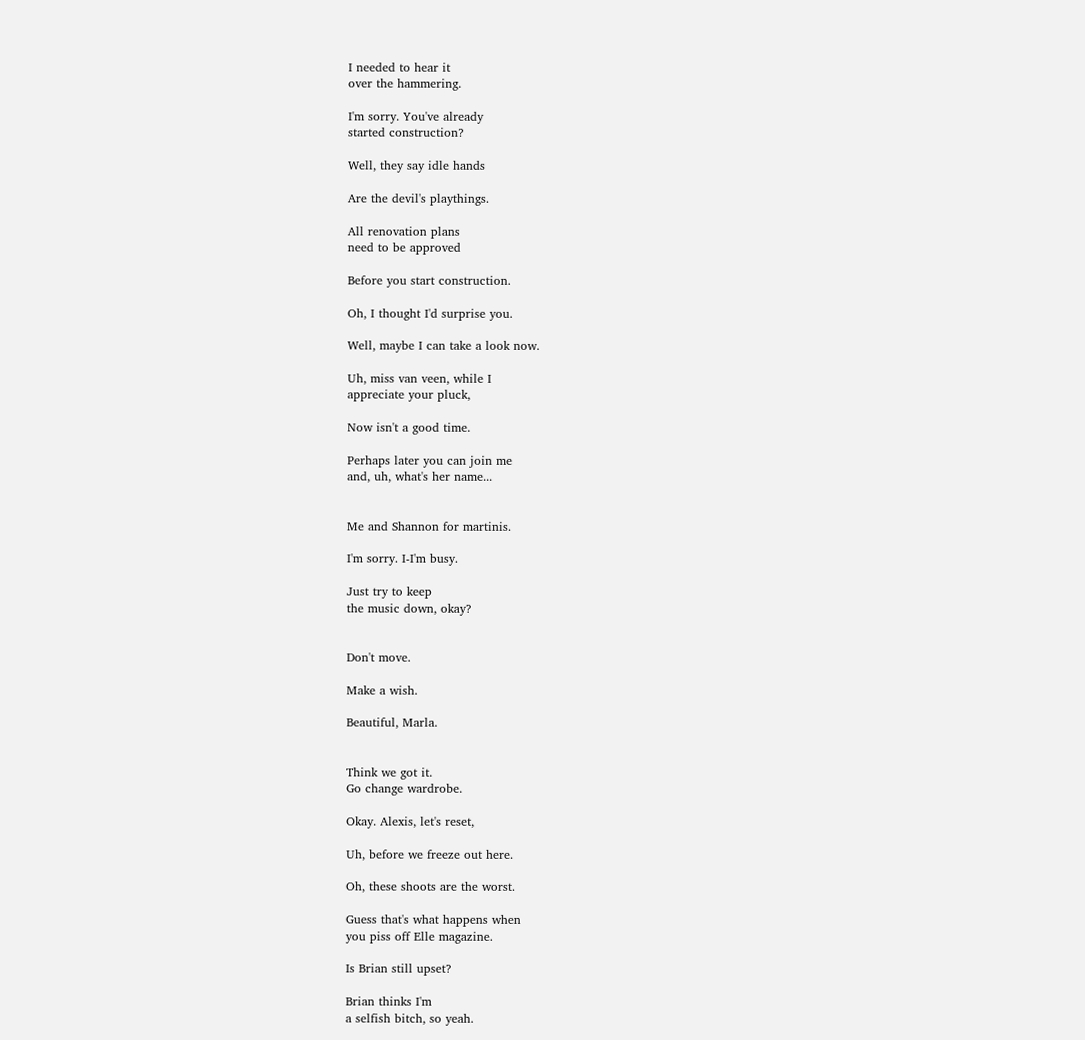I needed to hear it
over the hammering.

I'm sorry. You've already
started construction?

Well, they say idle hands

Are the devil's playthings.

All renovation plans
need to be approved

Before you start construction.

Oh, I thought I'd surprise you.

Well, maybe I can take a look now.

Uh, miss van veen, while I
appreciate your pluck,

Now isn't a good time.

Perhaps later you can join me
and, uh, what's her name...


Me and Shannon for martinis.

I'm sorry. I-I'm busy.

Just try to keep
the music down, okay?


Don't move.

Make a wish.

Beautiful, Marla.


Think we got it.
Go change wardrobe.

Okay. Alexis, let's reset,

Uh, before we freeze out here.

Oh, these shoots are the worst.

Guess that's what happens when
you piss off Elle magazine.

Is Brian still upset?

Brian thinks I'm
a selfish bitch, so yeah.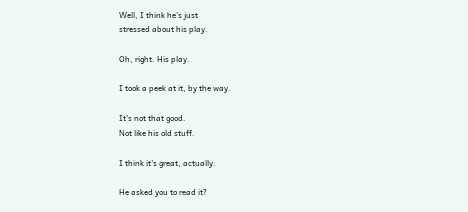Well, I think he's just
stressed about his play.

Oh, right. His play.

I took a peek at it, by the way.

It's not that good.
Not like his old stuff.

I think it's great, actually.

He asked you to read it?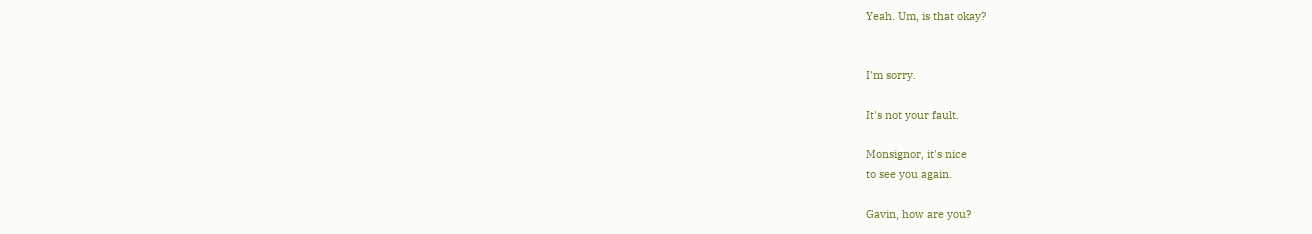Yeah. Um, is that okay?


I'm sorry.

It's not your fault.

Monsignor, it's nice
to see you again.

Gavin, how are you?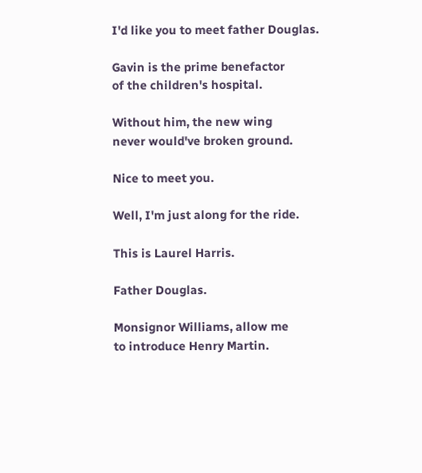I'd like you to meet father Douglas.

Gavin is the prime benefactor
of the children's hospital.

Without him, the new wing
never would've broken ground.

Nice to meet you.

Well, I'm just along for the ride.

This is Laurel Harris.

Father Douglas.

Monsignor Williams, allow me
to introduce Henry Martin.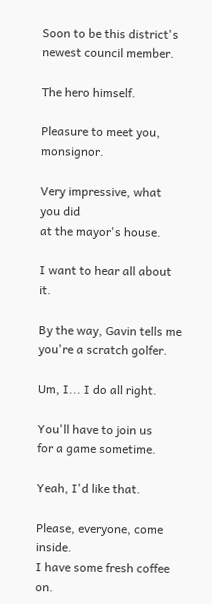Soon to be this district's
newest council member.

The hero himself.

Pleasure to meet you, monsignor.

Very impressive, what you did
at the mayor's house.

I want to hear all about it.

By the way, Gavin tells me
you're a scratch golfer.

Um, I... I do all right.

You'll have to join us
for a game sometime.

Yeah, I'd like that.

Please, everyone, come inside.
I have some fresh coffee on.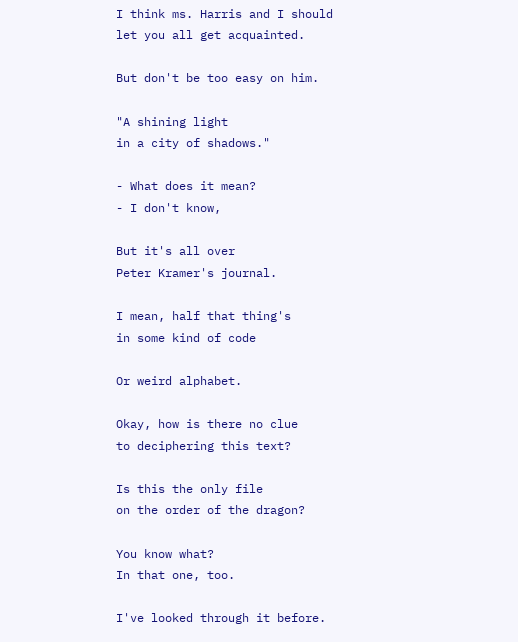I think ms. Harris and I should
let you all get acquainted.

But don't be too easy on him.

"A shining light
in a city of shadows."

- What does it mean?
- I don't know,

But it's all over
Peter Kramer's journal.

I mean, half that thing's
in some kind of code

Or weird alphabet.

Okay, how is there no clue
to deciphering this text?

Is this the only file
on the order of the dragon?

You know what?
In that one, too.

I've looked through it before.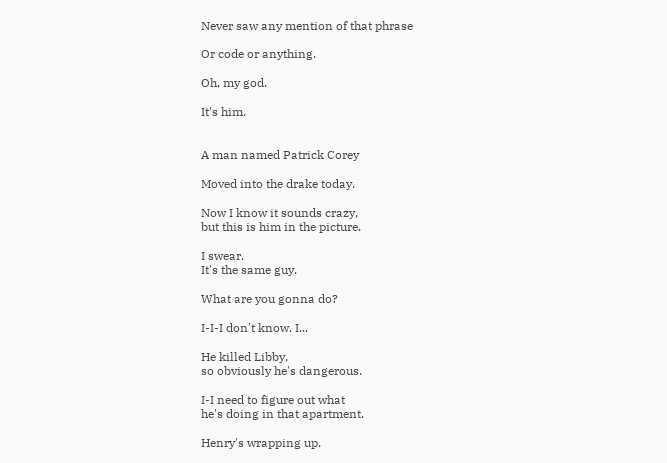Never saw any mention of that phrase

Or code or anything.

Oh, my god.

It's him.


A man named Patrick Corey

Moved into the drake today.

Now I know it sounds crazy,
but this is him in the picture.

I swear.
It's the same guy.

What are you gonna do?

I-I-I don't know. I...

He killed Libby,
so obviously he's dangerous.

I-I need to figure out what
he's doing in that apartment.

Henry's wrapping up.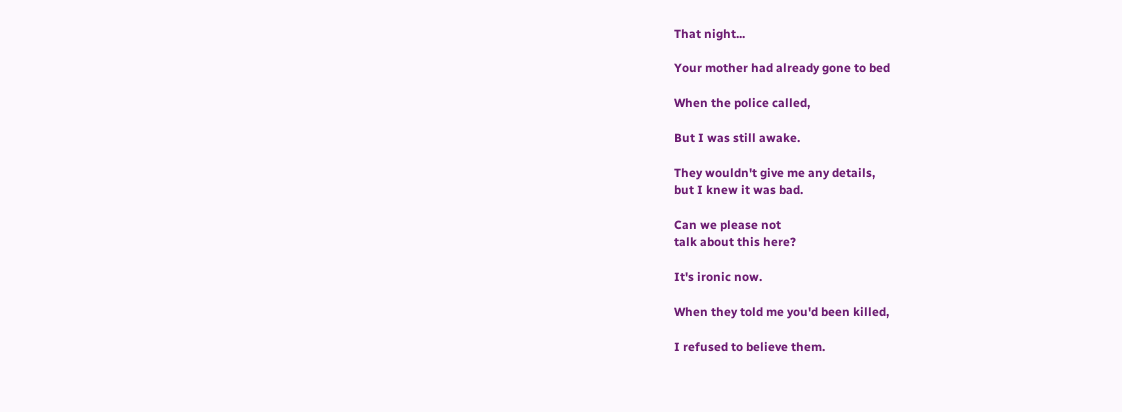That night...

Your mother had already gone to bed

When the police called,

But I was still awake.

They wouldn't give me any details,
but I knew it was bad.

Can we please not
talk about this here?

It's ironic now.

When they told me you'd been killed,

I refused to believe them.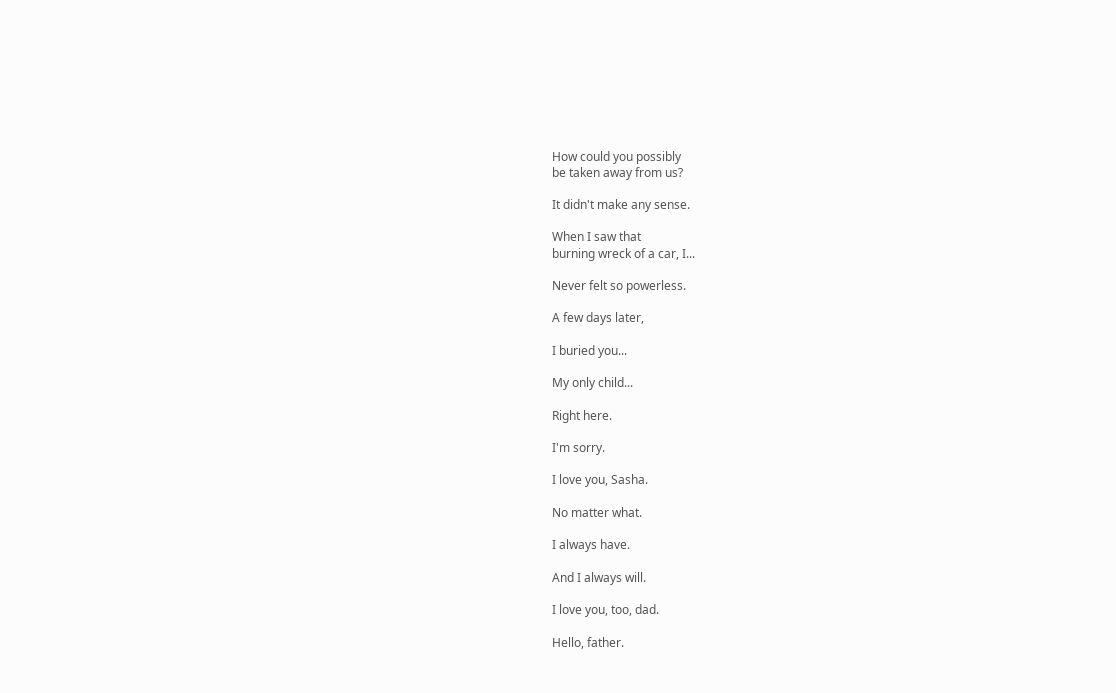How could you possibly
be taken away from us?

It didn't make any sense.

When I saw that
burning wreck of a car, I...

Never felt so powerless.

A few days later,

I buried you...

My only child...

Right here.

I'm sorry.

I love you, Sasha.

No matter what.

I always have.

And I always will.

I love you, too, dad.

Hello, father.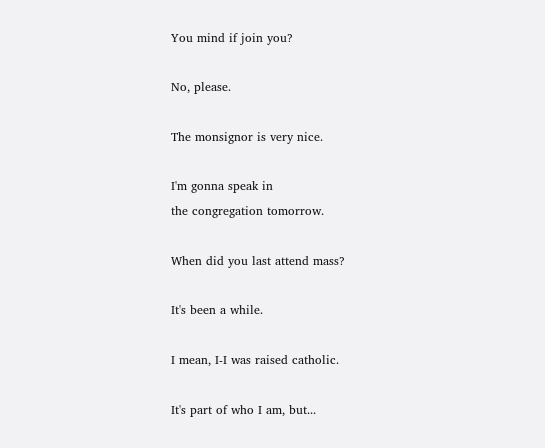You mind if join you?

No, please.

The monsignor is very nice.

I'm gonna speak in
the congregation tomorrow.

When did you last attend mass?

It's been a while.

I mean, I-I was raised catholic.

It's part of who I am, but...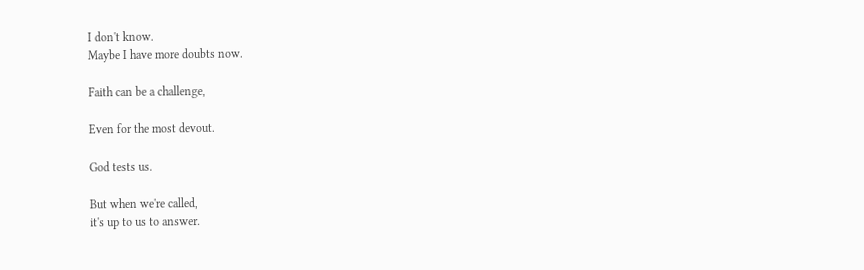I don't know.
Maybe I have more doubts now.

Faith can be a challenge,

Even for the most devout.

God tests us.

But when we're called,
it's up to us to answer.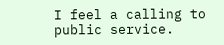I feel a calling to public service.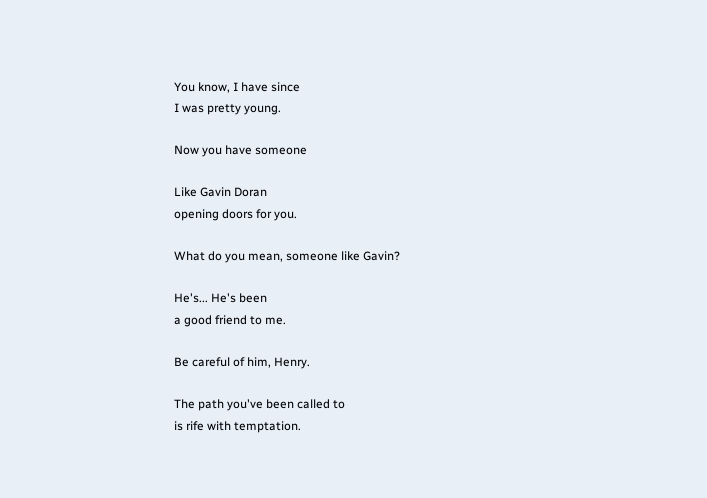You know, I have since
I was pretty young.

Now you have someone

Like Gavin Doran
opening doors for you.

What do you mean, someone like Gavin?

He's... He's been
a good friend to me.

Be careful of him, Henry.

The path you've been called to
is rife with temptation.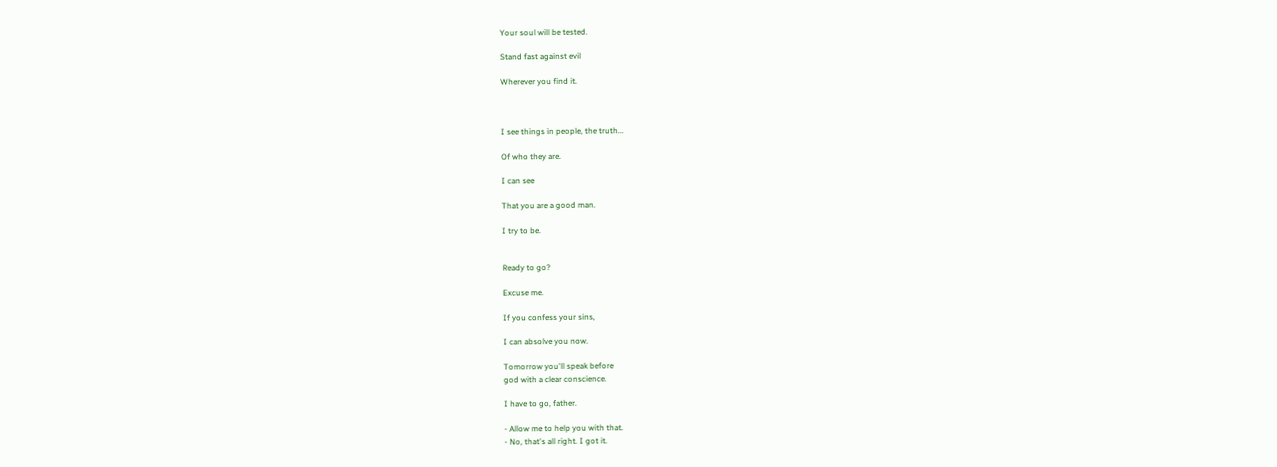Your soul will be tested.

Stand fast against evil

Wherever you find it.



I see things in people, the truth...

Of who they are.

I can see

That you are a good man.

I try to be.


Ready to go?

Excuse me.

If you confess your sins,

I can absolve you now.

Tomorrow you'll speak before
god with a clear conscience.

I have to go, father.

- Allow me to help you with that.
- No, that's all right. I got it.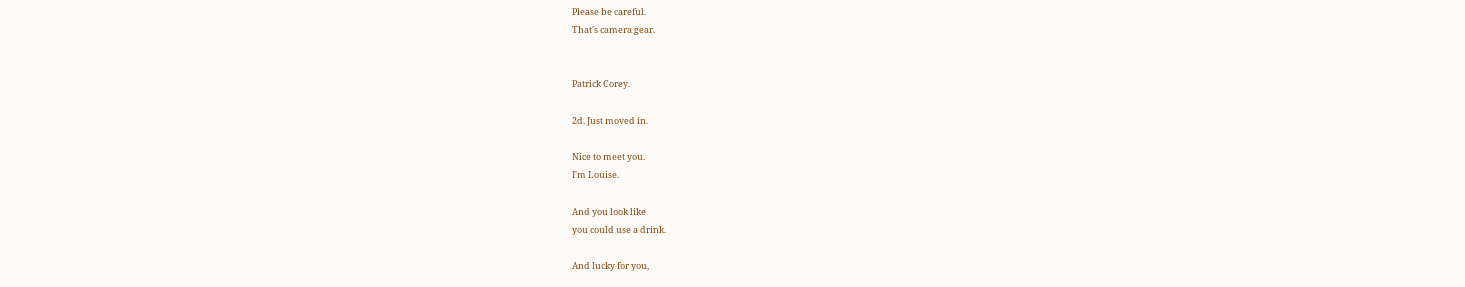Please be careful.
That's camera gear.


Patrick Corey.

2d. Just moved in.

Nice to meet you.
I'm Louise.

And you look like
you could use a drink.

And lucky for you,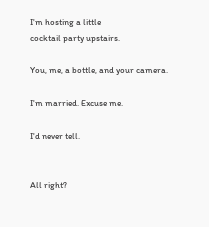I'm hosting a little
cocktail party upstairs.

You, me, a bottle, and your camera.

I'm married. Excuse me.

I'd never tell.


All right?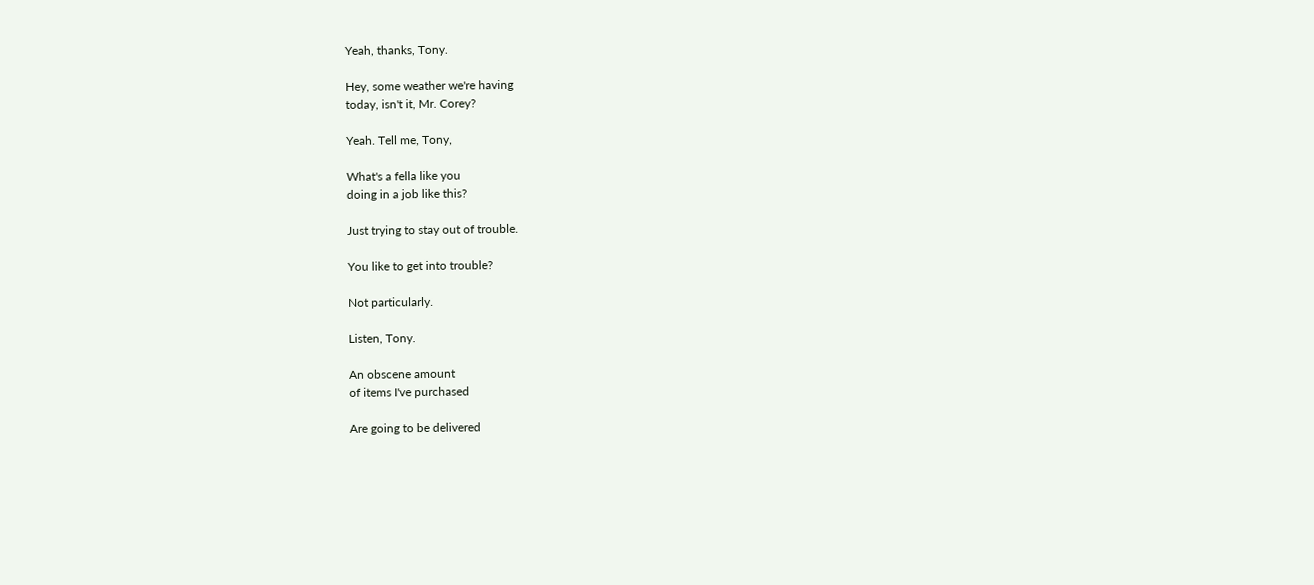Yeah, thanks, Tony.

Hey, some weather we're having
today, isn't it, Mr. Corey?

Yeah. Tell me, Tony,

What's a fella like you
doing in a job like this?

Just trying to stay out of trouble.

You like to get into trouble?

Not particularly.

Listen, Tony.

An obscene amount
of items I've purchased

Are going to be delivered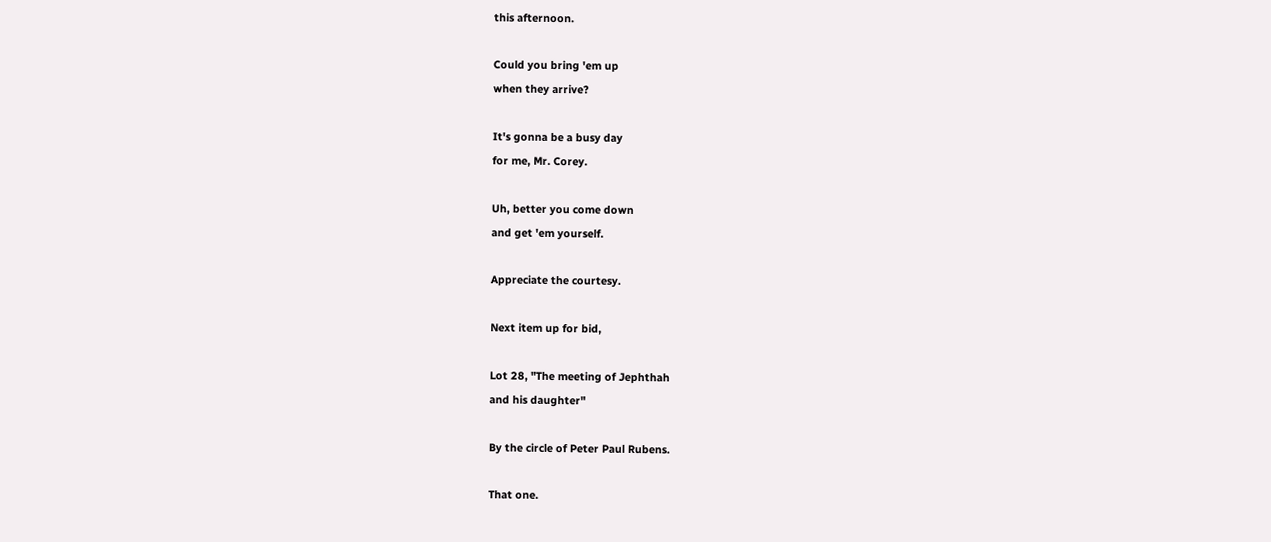this afternoon.

Could you bring 'em up
when they arrive?

It's gonna be a busy day
for me, Mr. Corey.

Uh, better you come down
and get 'em yourself.

Appreciate the courtesy.

Next item up for bid,

Lot 28, "The meeting of Jephthah
and his daughter"

By the circle of Peter Paul Rubens.

That one.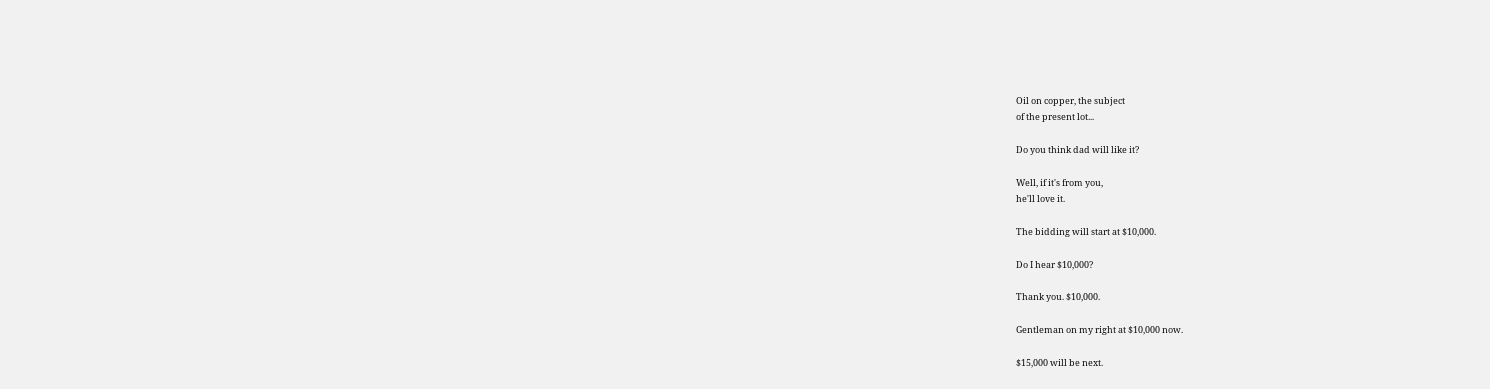Oil on copper, the subject
of the present lot...

Do you think dad will like it?

Well, if it's from you,
he'll love it.

The bidding will start at $10,000.

Do I hear $10,000?

Thank you. $10,000.

Gentleman on my right at $10,000 now.

$15,000 will be next.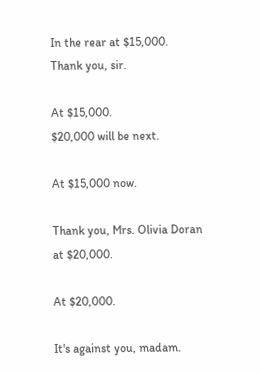In the rear at $15,000.
Thank you, sir.

At $15,000.
$20,000 will be next.

At $15,000 now.

Thank you, Mrs. Olivia Doran
at $20,000.

At $20,000.

It's against you, madam.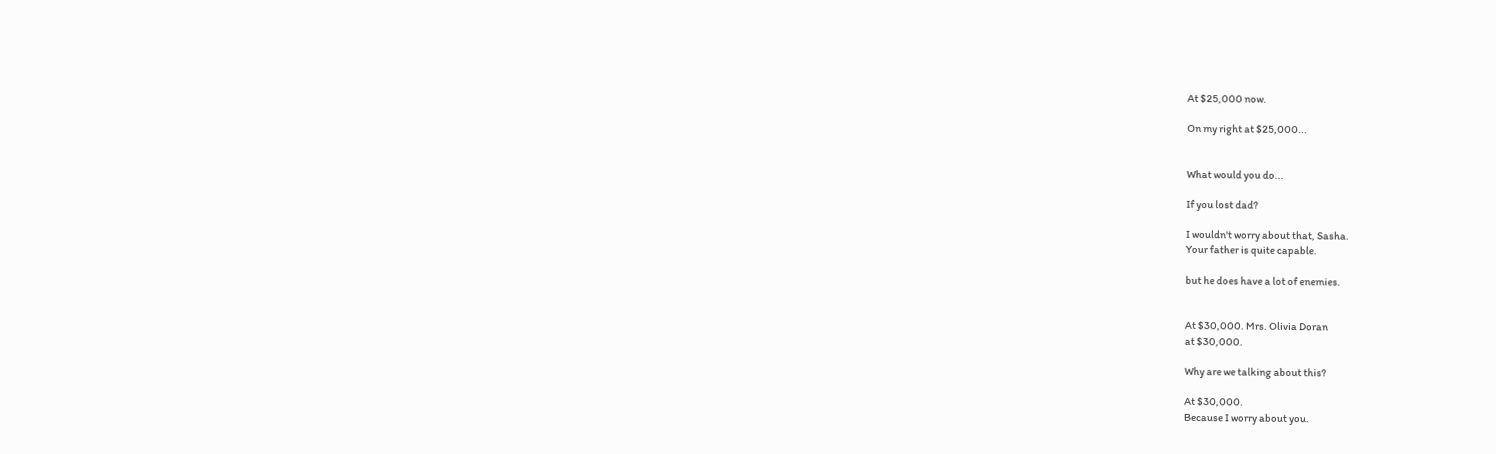At $25,000 now.

On my right at $25,000...


What would you do...

If you lost dad?

I wouldn't worry about that, Sasha.
Your father is quite capable.

but he does have a lot of enemies.


At $30,000. Mrs. Olivia Doran
at $30,000.

Why are we talking about this?

At $30,000.
Because I worry about you.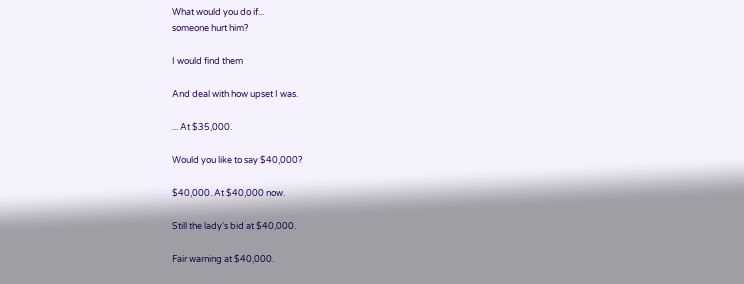What would you do if...
someone hurt him?

I would find them

And deal with how upset I was.

... At $35,000.

Would you like to say $40,000?

$40,000. At $40,000 now.

Still the lady's bid at $40,000.

Fair warning at $40,000.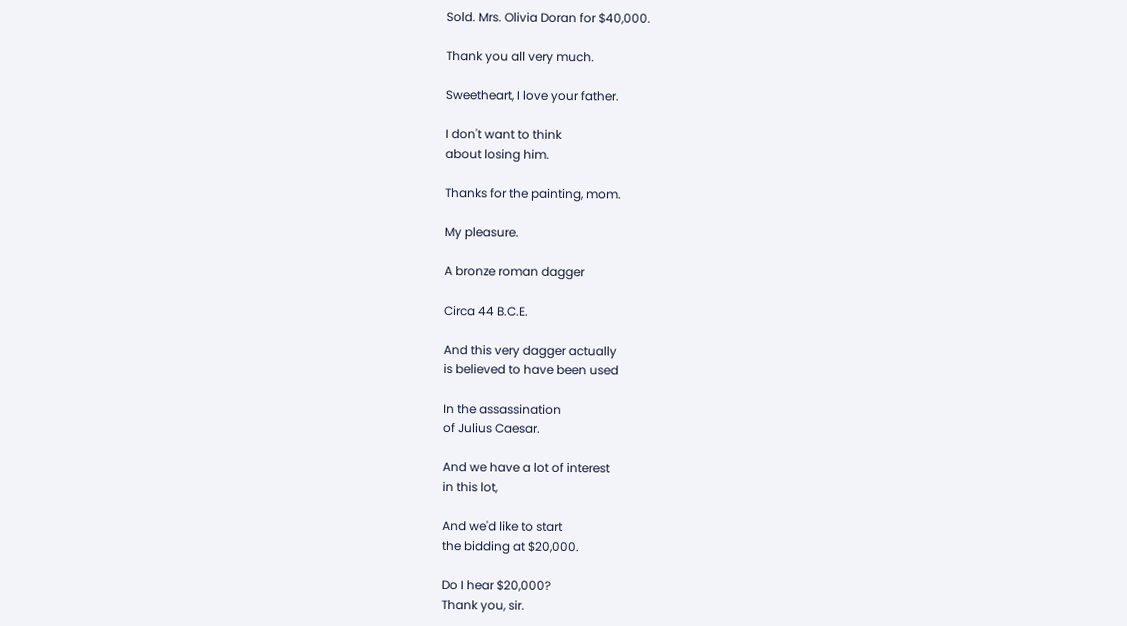Sold. Mrs. Olivia Doran for $40,000.

Thank you all very much.

Sweetheart, I love your father.

I don't want to think
about losing him.

Thanks for the painting, mom.

My pleasure.

A bronze roman dagger

Circa 44 B.C.E.

And this very dagger actually
is believed to have been used

In the assassination
of Julius Caesar.

And we have a lot of interest
in this lot,

And we'd like to start
the bidding at $20,000.

Do I hear $20,000?
Thank you, sir.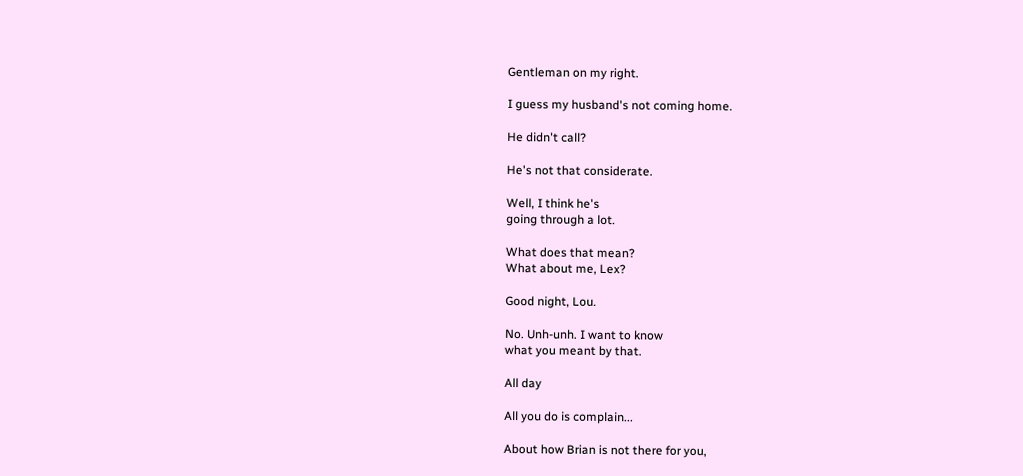Gentleman on my right.

I guess my husband's not coming home.

He didn't call?

He's not that considerate.

Well, I think he's
going through a lot.

What does that mean?
What about me, Lex?

Good night, Lou.

No. Unh-unh. I want to know
what you meant by that.

All day

All you do is complain...

About how Brian is not there for you,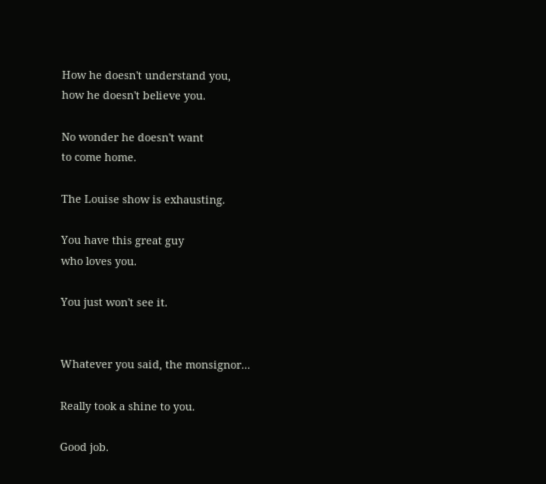How he doesn't understand you,
how he doesn't believe you.

No wonder he doesn't want
to come home.

The Louise show is exhausting.

You have this great guy
who loves you.

You just won't see it.


Whatever you said, the monsignor...

Really took a shine to you.

Good job.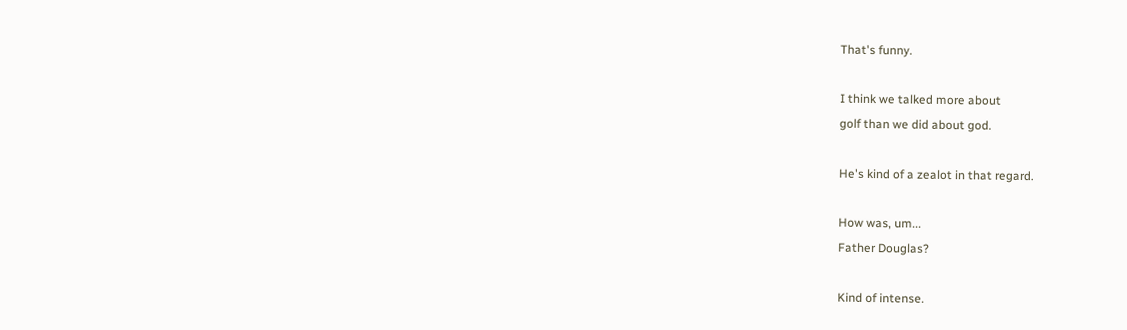That's funny.

I think we talked more about
golf than we did about god.

He's kind of a zealot in that regard.

How was, um...
Father Douglas?

Kind of intense.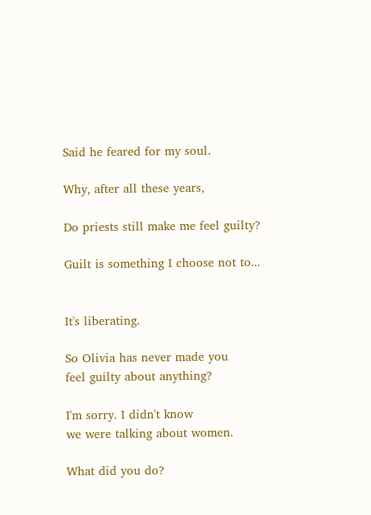Said he feared for my soul.

Why, after all these years,

Do priests still make me feel guilty?

Guilt is something I choose not to...


It's liberating.

So Olivia has never made you
feel guilty about anything?

I'm sorry. I didn't know
we were talking about women.

What did you do?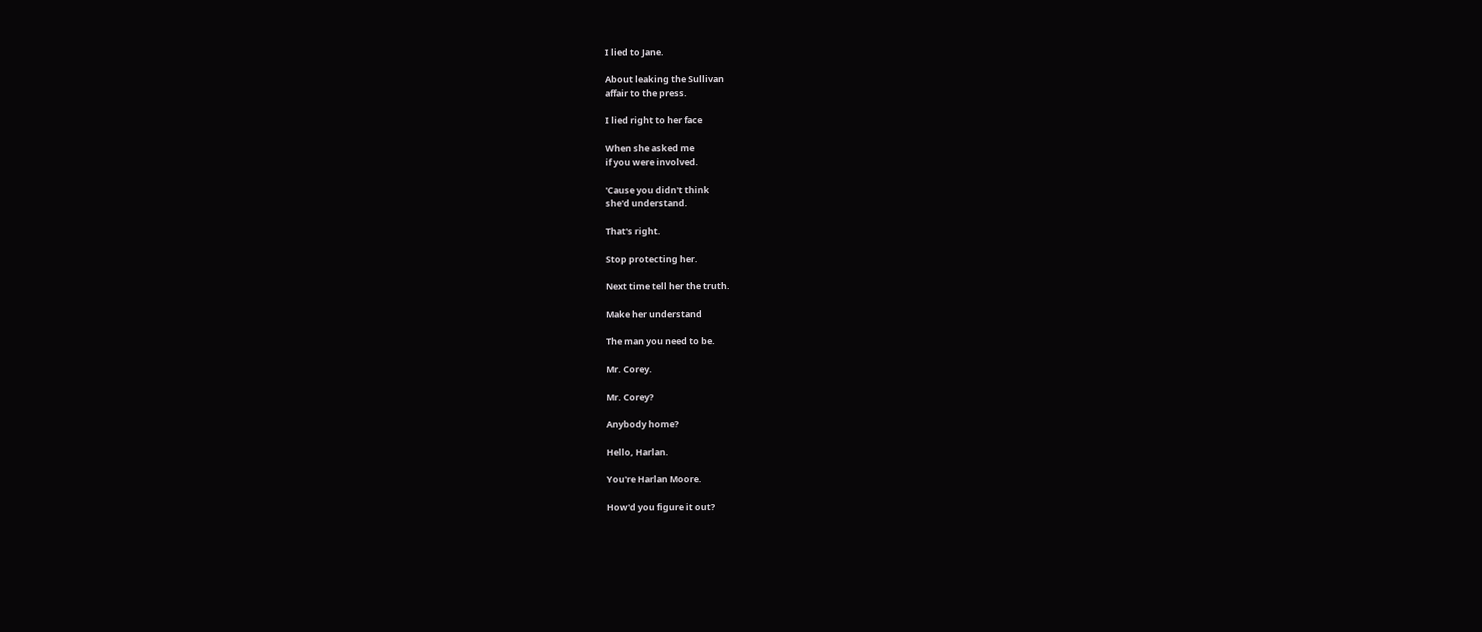I lied to Jane.

About leaking the Sullivan
affair to the press.

I lied right to her face

When she asked me
if you were involved.

'Cause you didn't think
she'd understand.

That's right.

Stop protecting her.

Next time tell her the truth.

Make her understand

The man you need to be.

Mr. Corey.

Mr. Corey?

Anybody home?

Hello, Harlan.

You're Harlan Moore.

How'd you figure it out?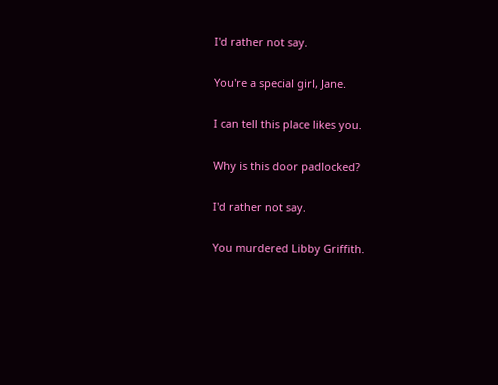I'd rather not say.

You're a special girl, Jane.

I can tell this place likes you.

Why is this door padlocked?

I'd rather not say.

You murdered Libby Griffith.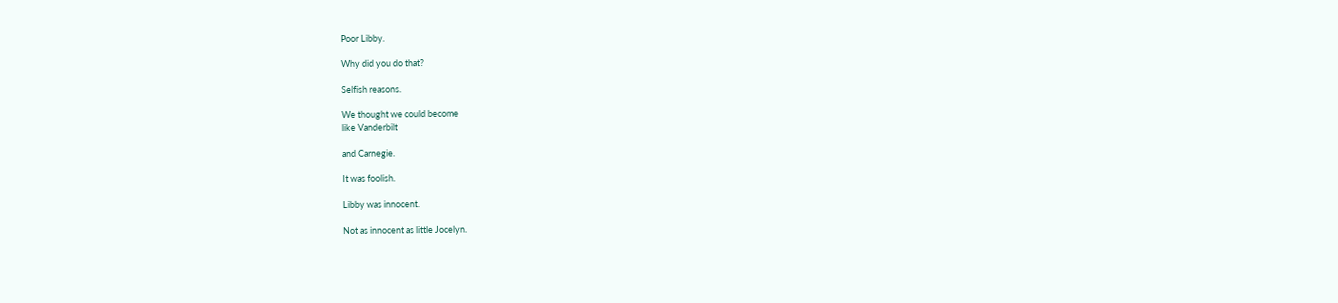Poor Libby.

Why did you do that?

Selfish reasons.

We thought we could become
like Vanderbilt

and Carnegie.

It was foolish.

Libby was innocent.

Not as innocent as little Jocelyn.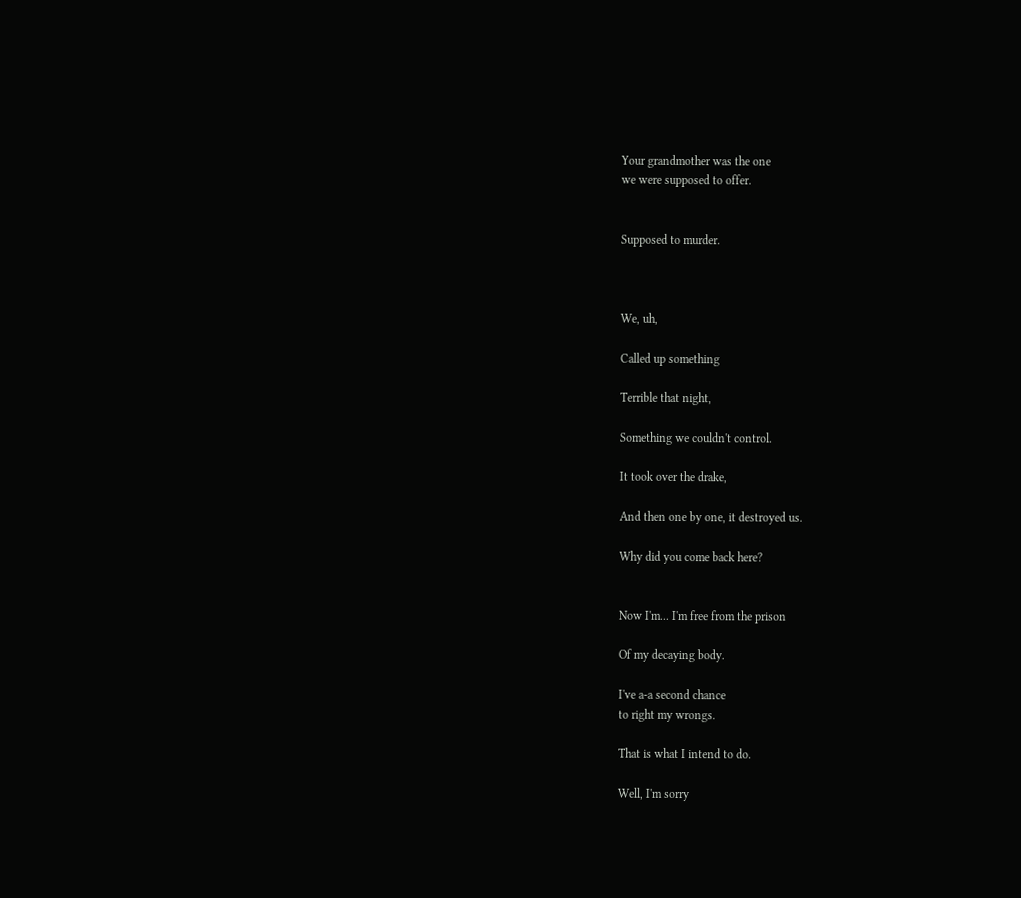Your grandmother was the one
we were supposed to offer.


Supposed to murder.



We, uh,

Called up something

Terrible that night,

Something we couldn't control.

It took over the drake,

And then one by one, it destroyed us.

Why did you come back here?


Now I'm... I'm free from the prison

Of my decaying body.

I've a-a second chance
to right my wrongs.

That is what I intend to do.

Well, I'm sorry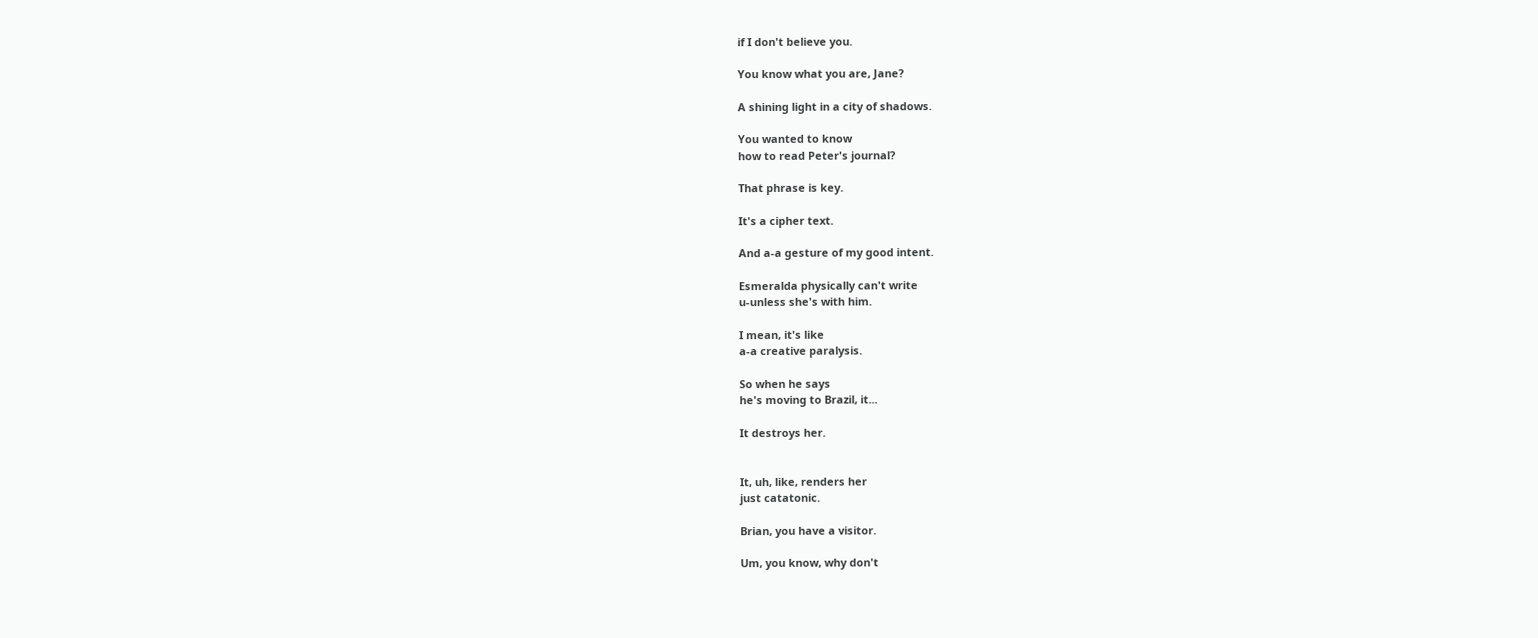if I don't believe you.

You know what you are, Jane?

A shining light in a city of shadows.

You wanted to know
how to read Peter's journal?

That phrase is key.

It's a cipher text.

And a-a gesture of my good intent.

Esmeralda physically can't write
u-unless she's with him.

I mean, it's like
a-a creative paralysis.

So when he says
he's moving to Brazil, it...

It destroys her.


It, uh, like, renders her
just catatonic.

Brian, you have a visitor.

Um, you know, why don't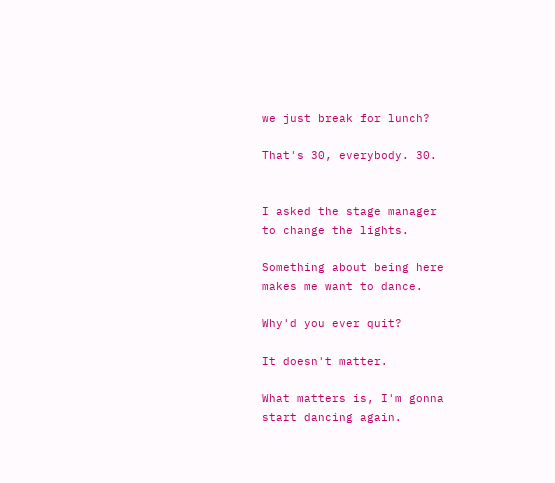we just break for lunch?

That's 30, everybody. 30.


I asked the stage manager
to change the lights.

Something about being here
makes me want to dance.

Why'd you ever quit?

It doesn't matter.

What matters is, I'm gonna
start dancing again.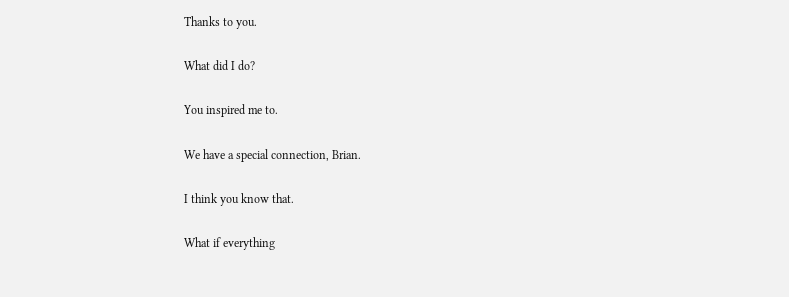Thanks to you.

What did I do?

You inspired me to.

We have a special connection, Brian.

I think you know that.

What if everything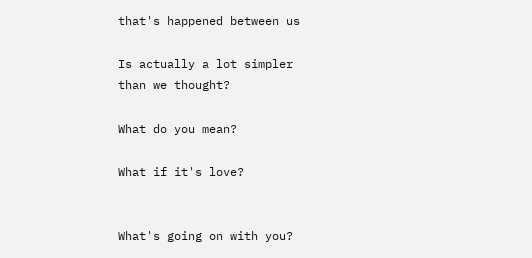that's happened between us

Is actually a lot simpler
than we thought?

What do you mean?

What if it's love?


What's going on with you?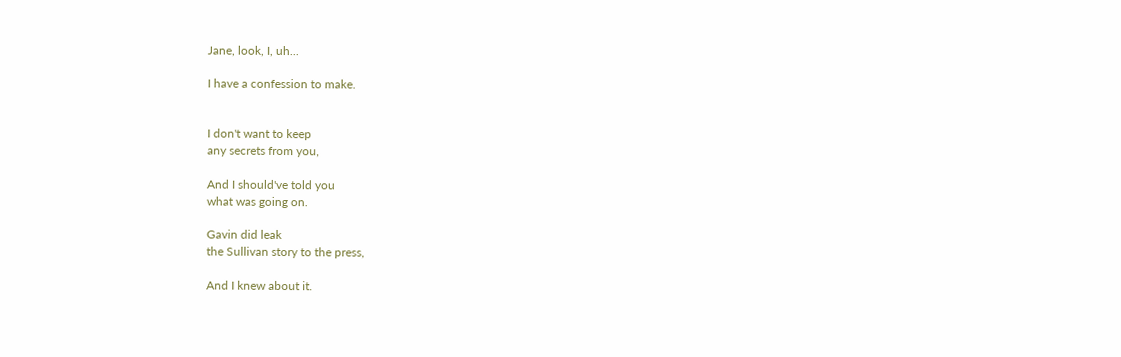Jane, look, I, uh...

I have a confession to make.


I don't want to keep
any secrets from you,

And I should've told you
what was going on.

Gavin did leak
the Sullivan story to the press,

And I knew about it.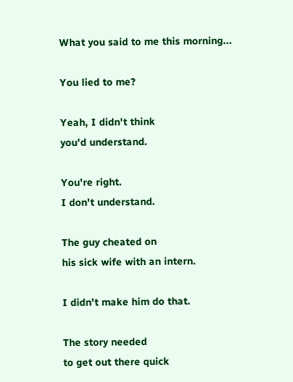What you said to me this morning...

You lied to me?

Yeah, I didn't think
you'd understand.

You're right.
I don't understand.

The guy cheated on
his sick wife with an intern.

I didn't make him do that.

The story needed
to get out there quick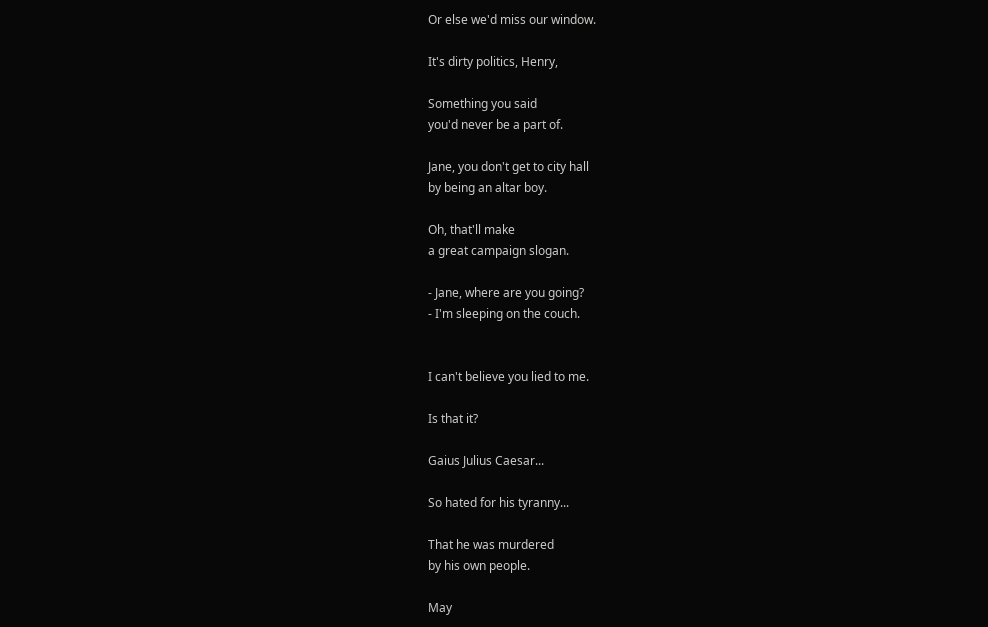Or else we'd miss our window.

It's dirty politics, Henry,

Something you said
you'd never be a part of.

Jane, you don't get to city hall
by being an altar boy.

Oh, that'll make
a great campaign slogan.

- Jane, where are you going?
- I'm sleeping on the couch.


I can't believe you lied to me.

Is that it?

Gaius Julius Caesar...

So hated for his tyranny...

That he was murdered
by his own people.

May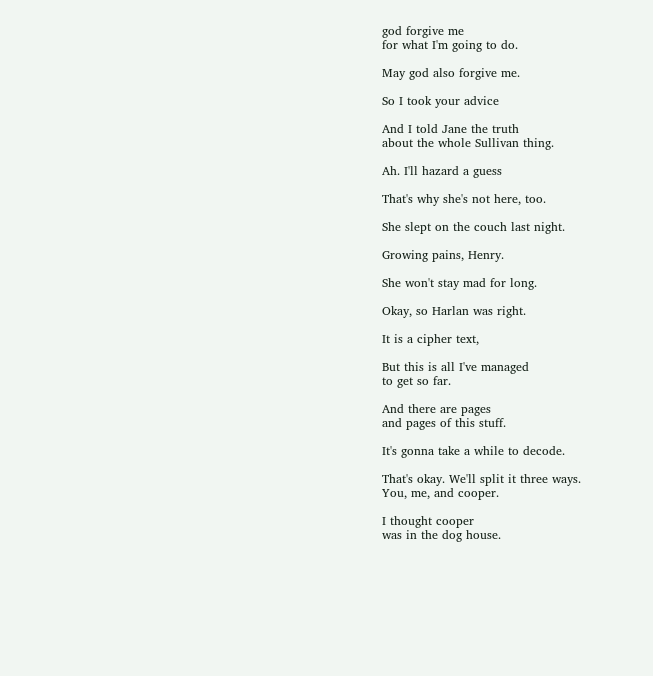god forgive me
for what I'm going to do.

May god also forgive me.

So I took your advice

And I told Jane the truth
about the whole Sullivan thing.

Ah. I'll hazard a guess

That's why she's not here, too.

She slept on the couch last night.

Growing pains, Henry.

She won't stay mad for long.

Okay, so Harlan was right.

It is a cipher text,

But this is all I've managed
to get so far.

And there are pages
and pages of this stuff.

It's gonna take a while to decode.

That's okay. We'll split it three ways.
You, me, and cooper.

I thought cooper
was in the dog house.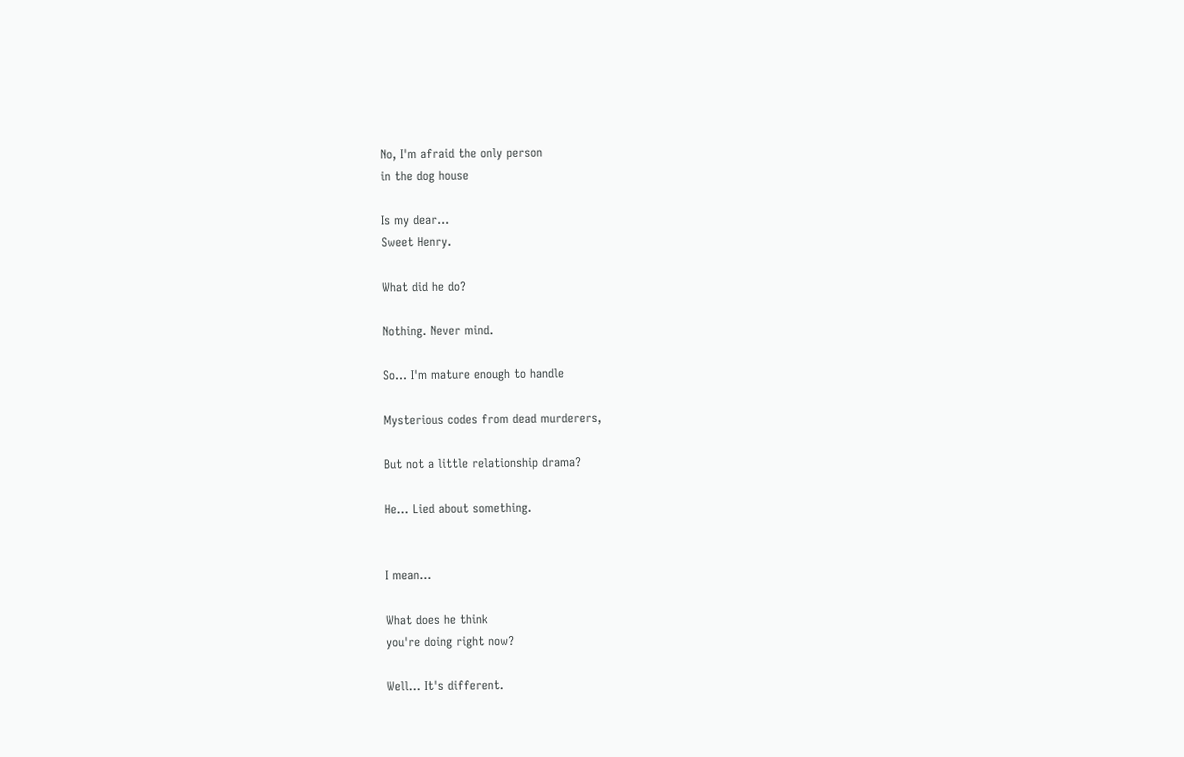No, I'm afraid the only person
in the dog house

Is my dear...
Sweet Henry.

What did he do?

Nothing. Never mind.

So... I'm mature enough to handle

Mysterious codes from dead murderers,

But not a little relationship drama?

He... Lied about something.


I mean...

What does he think
you're doing right now?

Well... It's different.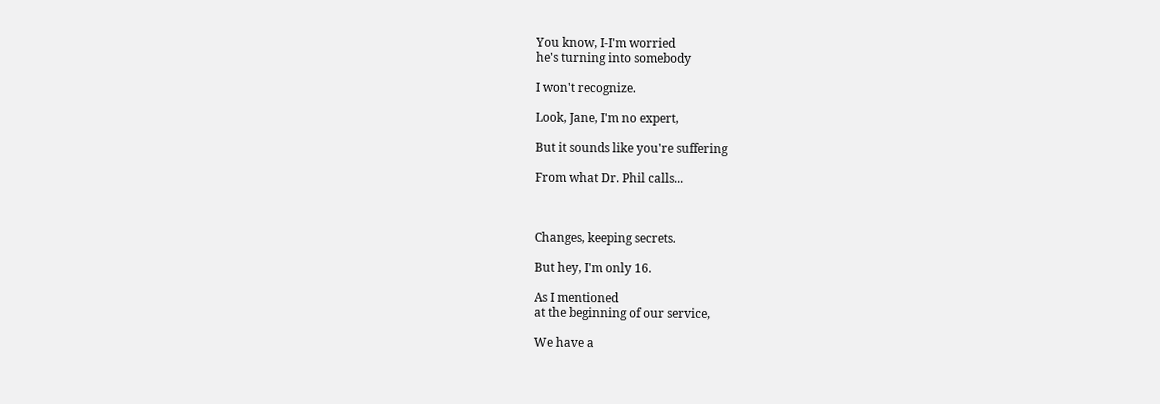You know, I-I'm worried
he's turning into somebody

I won't recognize.

Look, Jane, I'm no expert,

But it sounds like you're suffering

From what Dr. Phil calls...



Changes, keeping secrets.

But hey, I'm only 16.

As I mentioned
at the beginning of our service,

We have a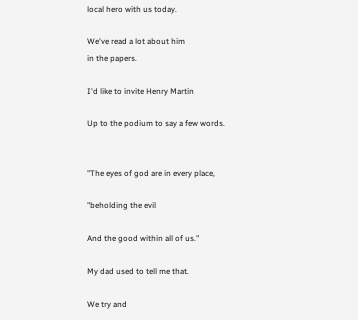local hero with us today.

We've read a lot about him
in the papers.

I'd like to invite Henry Martin

Up to the podium to say a few words.


"The eyes of god are in every place,

"beholding the evil

And the good within all of us."

My dad used to tell me that.

We try and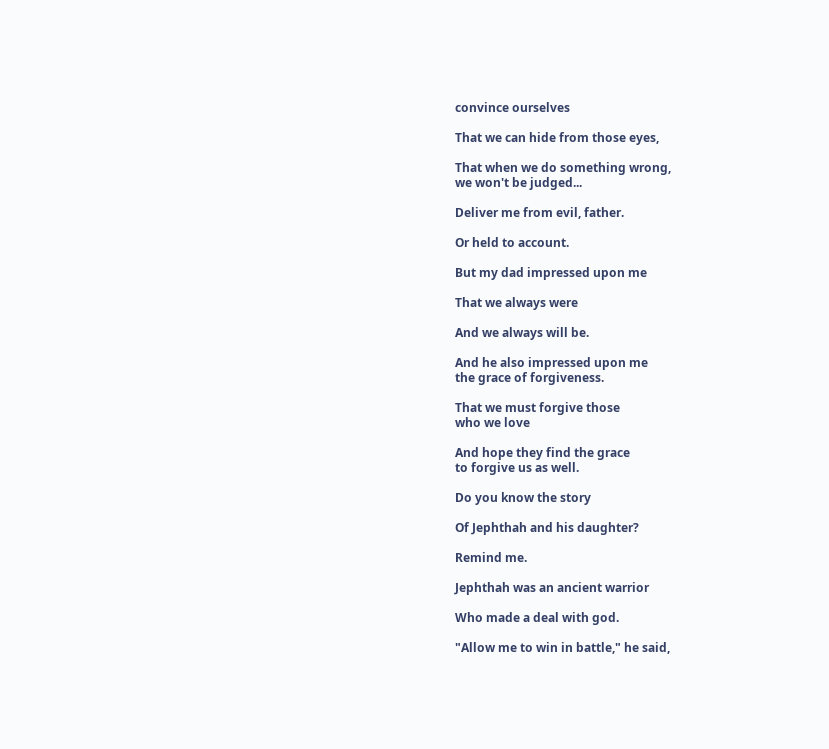convince ourselves

That we can hide from those eyes,

That when we do something wrong,
we won't be judged...

Deliver me from evil, father.

Or held to account.

But my dad impressed upon me

That we always were

And we always will be.

And he also impressed upon me
the grace of forgiveness.

That we must forgive those
who we love

And hope they find the grace
to forgive us as well.

Do you know the story

Of Jephthah and his daughter?

Remind me.

Jephthah was an ancient warrior

Who made a deal with god.

"Allow me to win in battle," he said,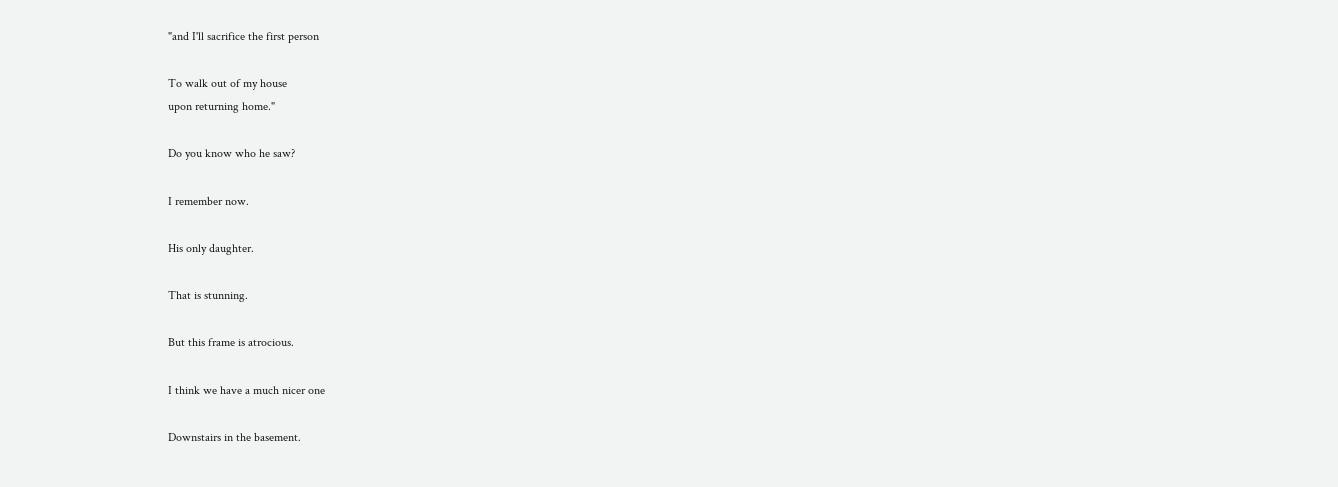"and I'll sacrifice the first person

To walk out of my house
upon returning home."

Do you know who he saw?

I remember now.

His only daughter.

That is stunning.

But this frame is atrocious.

I think we have a much nicer one

Downstairs in the basement.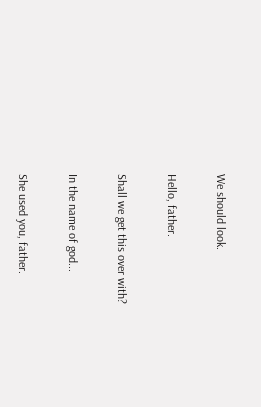We should look.

Hello, father.

Shall we get this over with?

In the name of god...

She used you, father.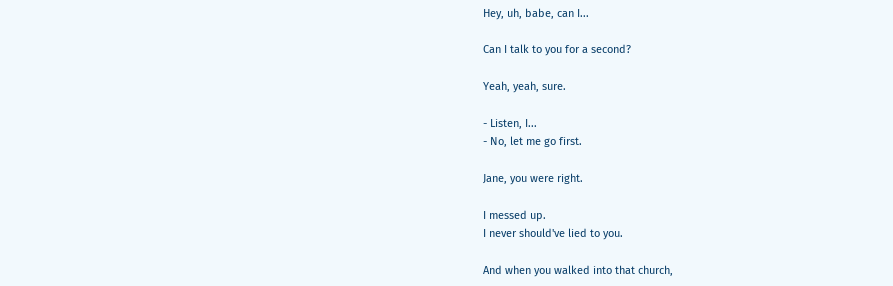Hey, uh, babe, can I...

Can I talk to you for a second?

Yeah, yeah, sure.

- Listen, I...
- No, let me go first.

Jane, you were right.

I messed up.
I never should've lied to you.

And when you walked into that church,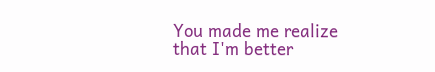You made me realize
that I'm better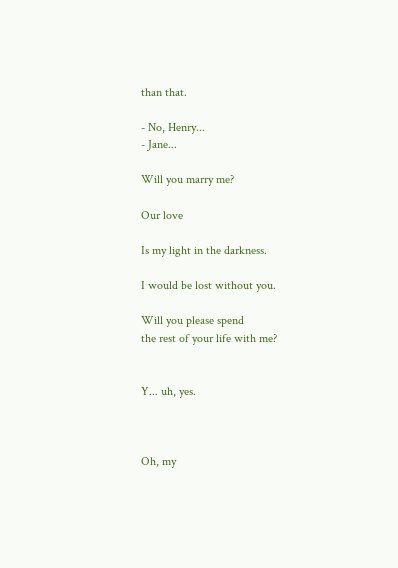than that.

- No, Henry...
- Jane...

Will you marry me?

Our love

Is my light in the darkness.

I would be lost without you.

Will you please spend
the rest of your life with me?


Y... uh, yes.



Oh, my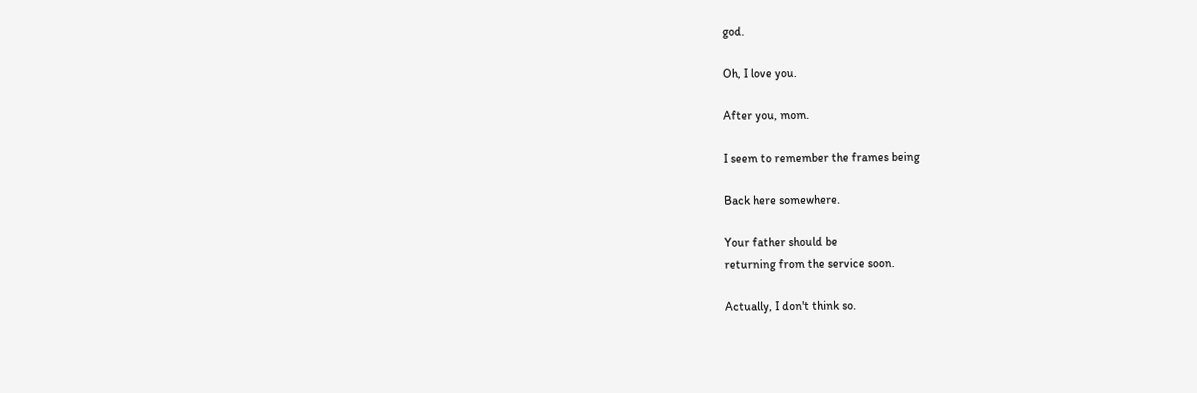god.

Oh, I love you.

After you, mom.

I seem to remember the frames being

Back here somewhere.

Your father should be
returning from the service soon.

Actually, I don't think so.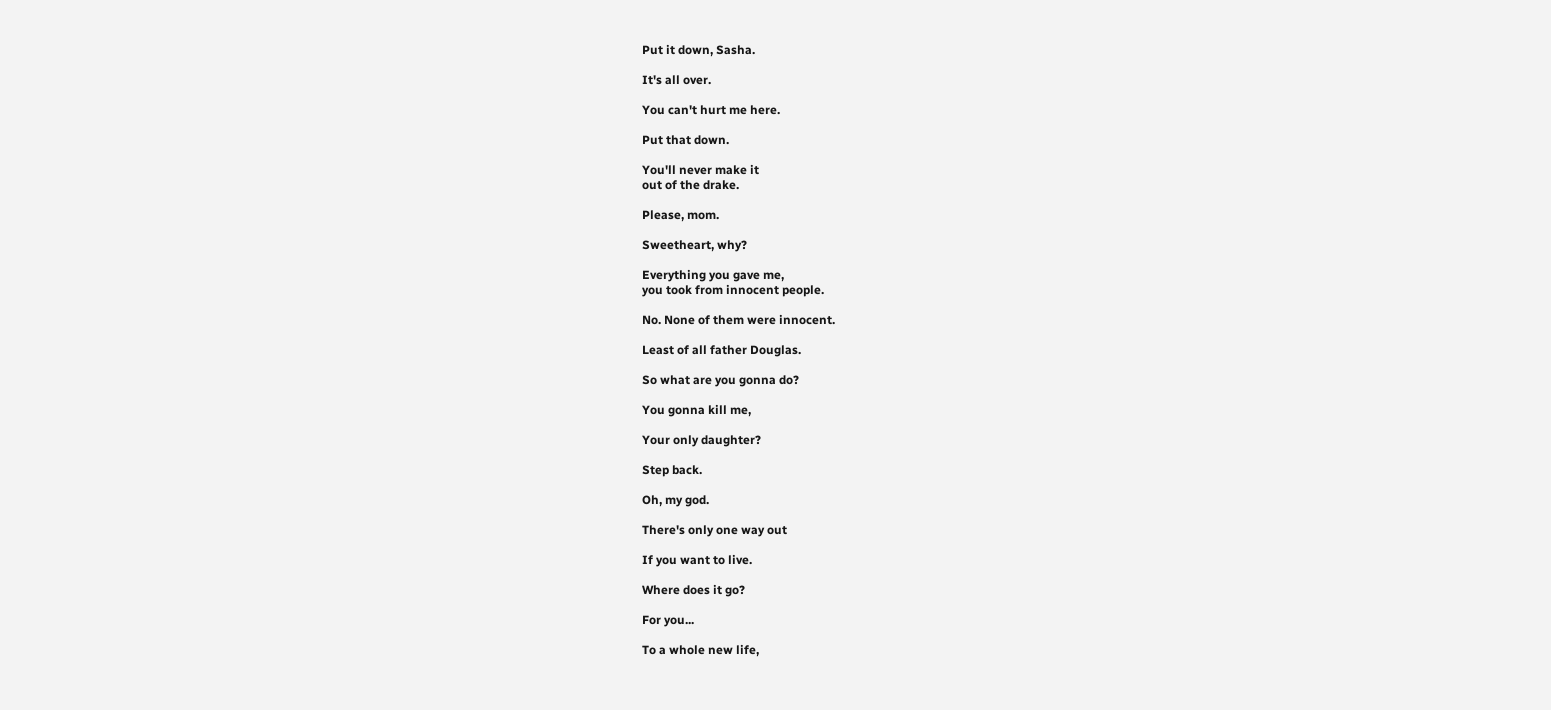Put it down, Sasha.

It's all over.

You can't hurt me here.

Put that down.

You'll never make it
out of the drake.

Please, mom.

Sweetheart, why?

Everything you gave me,
you took from innocent people.

No. None of them were innocent.

Least of all father Douglas.

So what are you gonna do?

You gonna kill me,

Your only daughter?

Step back.

Oh, my god.

There's only one way out

If you want to live.

Where does it go?

For you...

To a whole new life,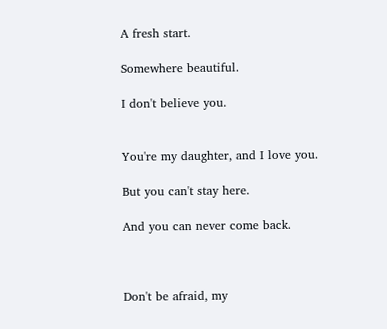A fresh start.

Somewhere beautiful.

I don't believe you.


You're my daughter, and I love you.

But you can't stay here.

And you can never come back.



Don't be afraid, my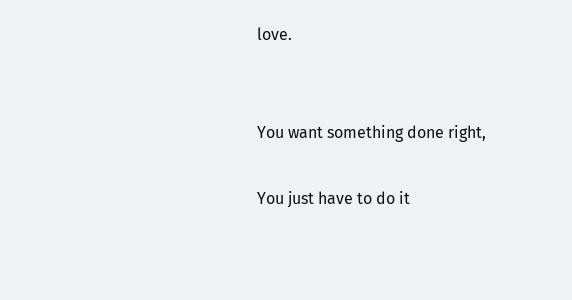love.


You want something done right,

You just have to do it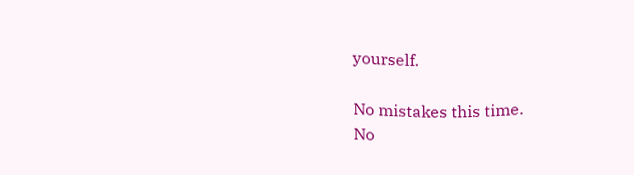yourself.

No mistakes this time.
No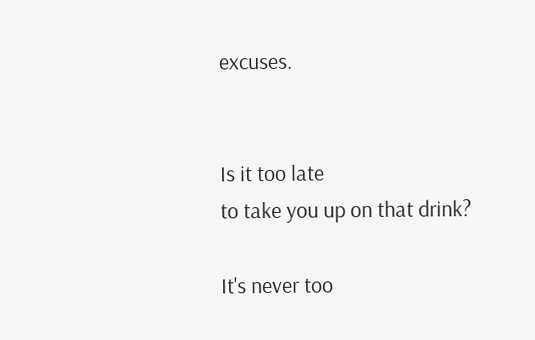excuses.


Is it too late
to take you up on that drink?

It's never too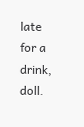late
for a drink, doll.